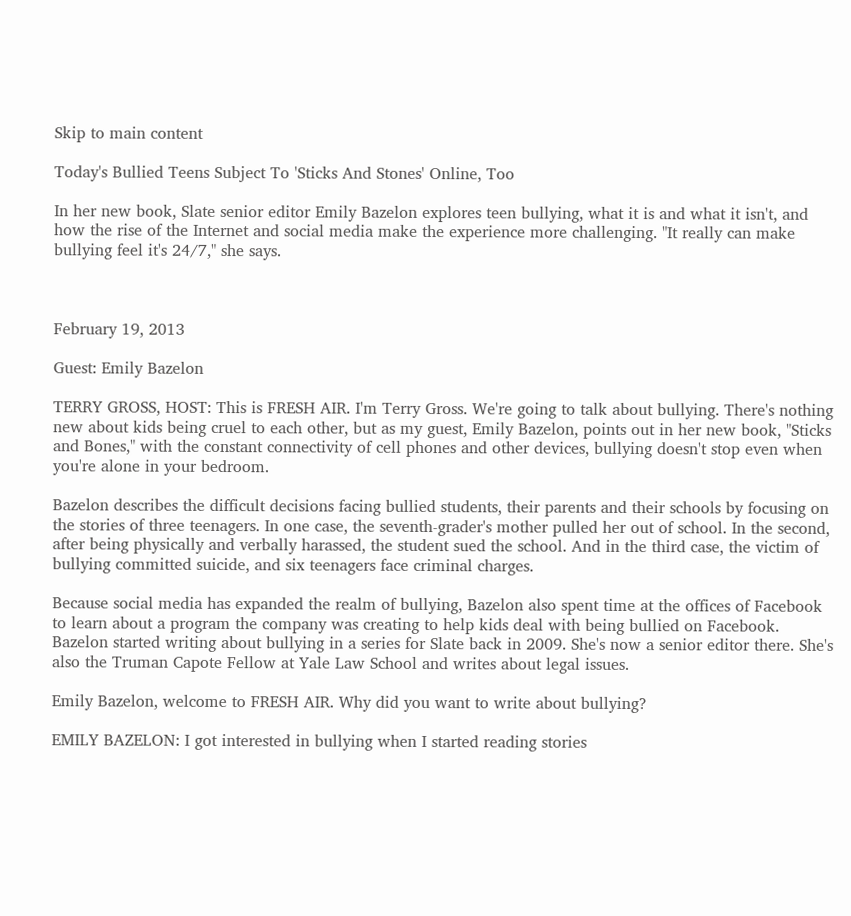Skip to main content

Today's Bullied Teens Subject To 'Sticks And Stones' Online, Too

In her new book, Slate senior editor Emily Bazelon explores teen bullying, what it is and what it isn't, and how the rise of the Internet and social media make the experience more challenging. "It really can make bullying feel it's 24/7," she says.



February 19, 2013

Guest: Emily Bazelon

TERRY GROSS, HOST: This is FRESH AIR. I'm Terry Gross. We're going to talk about bullying. There's nothing new about kids being cruel to each other, but as my guest, Emily Bazelon, points out in her new book, "Sticks and Bones," with the constant connectivity of cell phones and other devices, bullying doesn't stop even when you're alone in your bedroom.

Bazelon describes the difficult decisions facing bullied students, their parents and their schools by focusing on the stories of three teenagers. In one case, the seventh-grader's mother pulled her out of school. In the second, after being physically and verbally harassed, the student sued the school. And in the third case, the victim of bullying committed suicide, and six teenagers face criminal charges.

Because social media has expanded the realm of bullying, Bazelon also spent time at the offices of Facebook to learn about a program the company was creating to help kids deal with being bullied on Facebook. Bazelon started writing about bullying in a series for Slate back in 2009. She's now a senior editor there. She's also the Truman Capote Fellow at Yale Law School and writes about legal issues.

Emily Bazelon, welcome to FRESH AIR. Why did you want to write about bullying?

EMILY BAZELON: I got interested in bullying when I started reading stories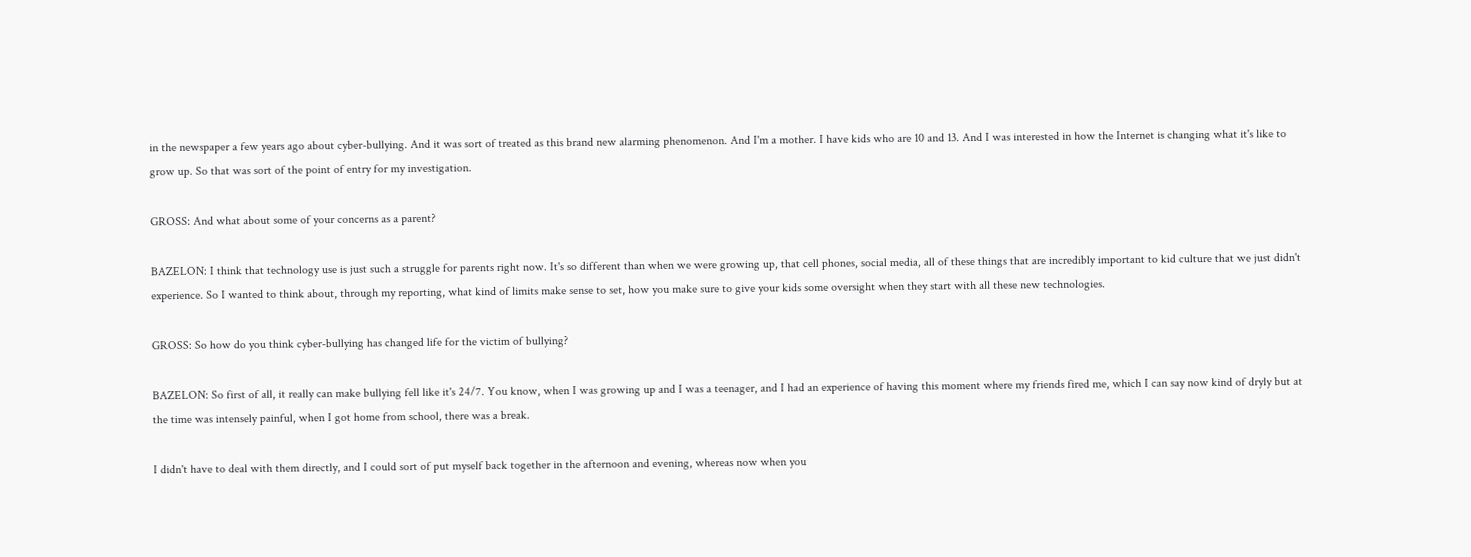in the newspaper a few years ago about cyber-bullying. And it was sort of treated as this brand new alarming phenomenon. And I'm a mother. I have kids who are 10 and 13. And I was interested in how the Internet is changing what it's like to grow up. So that was sort of the point of entry for my investigation.

GROSS: And what about some of your concerns as a parent?

BAZELON: I think that technology use is just such a struggle for parents right now. It's so different than when we were growing up, that cell phones, social media, all of these things that are incredibly important to kid culture that we just didn't experience. So I wanted to think about, through my reporting, what kind of limits make sense to set, how you make sure to give your kids some oversight when they start with all these new technologies.

GROSS: So how do you think cyber-bullying has changed life for the victim of bullying?

BAZELON: So first of all, it really can make bullying fell like it's 24/7. You know, when I was growing up and I was a teenager, and I had an experience of having this moment where my friends fired me, which I can say now kind of dryly but at the time was intensely painful, when I got home from school, there was a break.

I didn't have to deal with them directly, and I could sort of put myself back together in the afternoon and evening, whereas now when you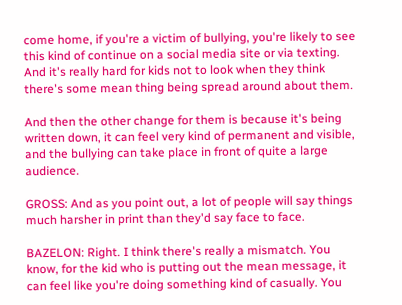come home, if you're a victim of bullying, you're likely to see this kind of continue on a social media site or via texting. And it's really hard for kids not to look when they think there's some mean thing being spread around about them.

And then the other change for them is because it's being written down, it can feel very kind of permanent and visible, and the bullying can take place in front of quite a large audience.

GROSS: And as you point out, a lot of people will say things much harsher in print than they'd say face to face.

BAZELON: Right. I think there's really a mismatch. You know, for the kid who is putting out the mean message, it can feel like you're doing something kind of casually. You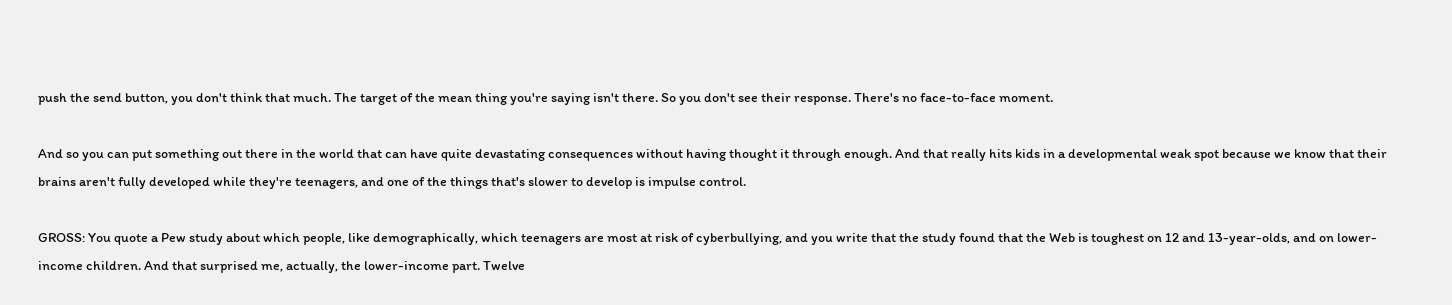push the send button, you don't think that much. The target of the mean thing you're saying isn't there. So you don't see their response. There's no face-to-face moment.

And so you can put something out there in the world that can have quite devastating consequences without having thought it through enough. And that really hits kids in a developmental weak spot because we know that their brains aren't fully developed while they're teenagers, and one of the things that's slower to develop is impulse control.

GROSS: You quote a Pew study about which people, like demographically, which teenagers are most at risk of cyberbullying, and you write that the study found that the Web is toughest on 12 and 13-year-olds, and on lower-income children. And that surprised me, actually, the lower-income part. Twelve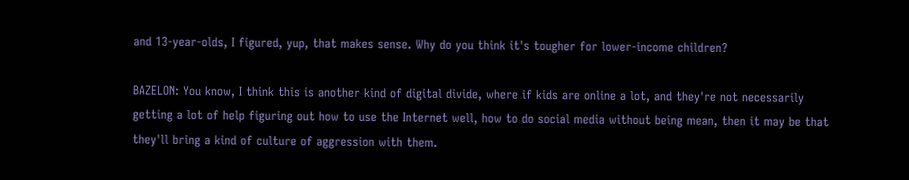and 13-year-olds, I figured, yup, that makes sense. Why do you think it's tougher for lower-income children?

BAZELON: You know, I think this is another kind of digital divide, where if kids are online a lot, and they're not necessarily getting a lot of help figuring out how to use the Internet well, how to do social media without being mean, then it may be that they'll bring a kind of culture of aggression with them.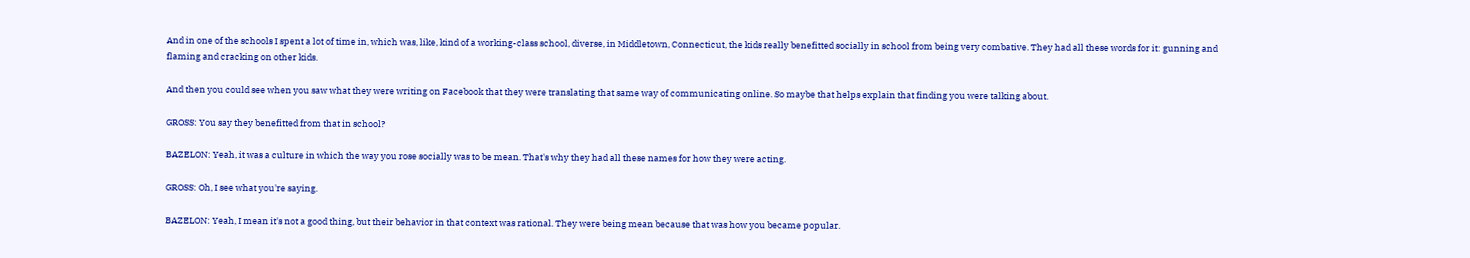And in one of the schools I spent a lot of time in, which was, like, kind of a working-class school, diverse, in Middletown, Connecticut, the kids really benefitted socially in school from being very combative. They had all these words for it: gunning and flaming and cracking on other kids.

And then you could see when you saw what they were writing on Facebook that they were translating that same way of communicating online. So maybe that helps explain that finding you were talking about.

GROSS: You say they benefitted from that in school?

BAZELON: Yeah, it was a culture in which the way you rose socially was to be mean. That's why they had all these names for how they were acting.

GROSS: Oh, I see what you're saying.

BAZELON: Yeah, I mean it's not a good thing, but their behavior in that context was rational. They were being mean because that was how you became popular.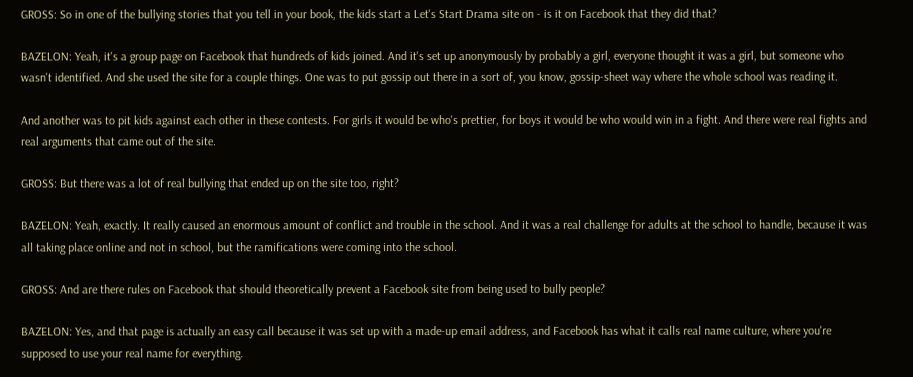GROSS: So in one of the bullying stories that you tell in your book, the kids start a Let's Start Drama site on - is it on Facebook that they did that?

BAZELON: Yeah, it's a group page on Facebook that hundreds of kids joined. And it's set up anonymously by probably a girl, everyone thought it was a girl, but someone who wasn't identified. And she used the site for a couple things. One was to put gossip out there in a sort of, you know, gossip-sheet way where the whole school was reading it.

And another was to pit kids against each other in these contests. For girls it would be who's prettier, for boys it would be who would win in a fight. And there were real fights and real arguments that came out of the site.

GROSS: But there was a lot of real bullying that ended up on the site too, right?

BAZELON: Yeah, exactly. It really caused an enormous amount of conflict and trouble in the school. And it was a real challenge for adults at the school to handle, because it was all taking place online and not in school, but the ramifications were coming into the school.

GROSS: And are there rules on Facebook that should theoretically prevent a Facebook site from being used to bully people?

BAZELON: Yes, and that page is actually an easy call because it was set up with a made-up email address, and Facebook has what it calls real name culture, where you're supposed to use your real name for everything.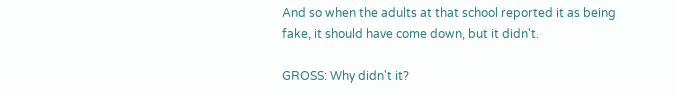And so when the adults at that school reported it as being fake, it should have come down, but it didn't.

GROSS: Why didn't it?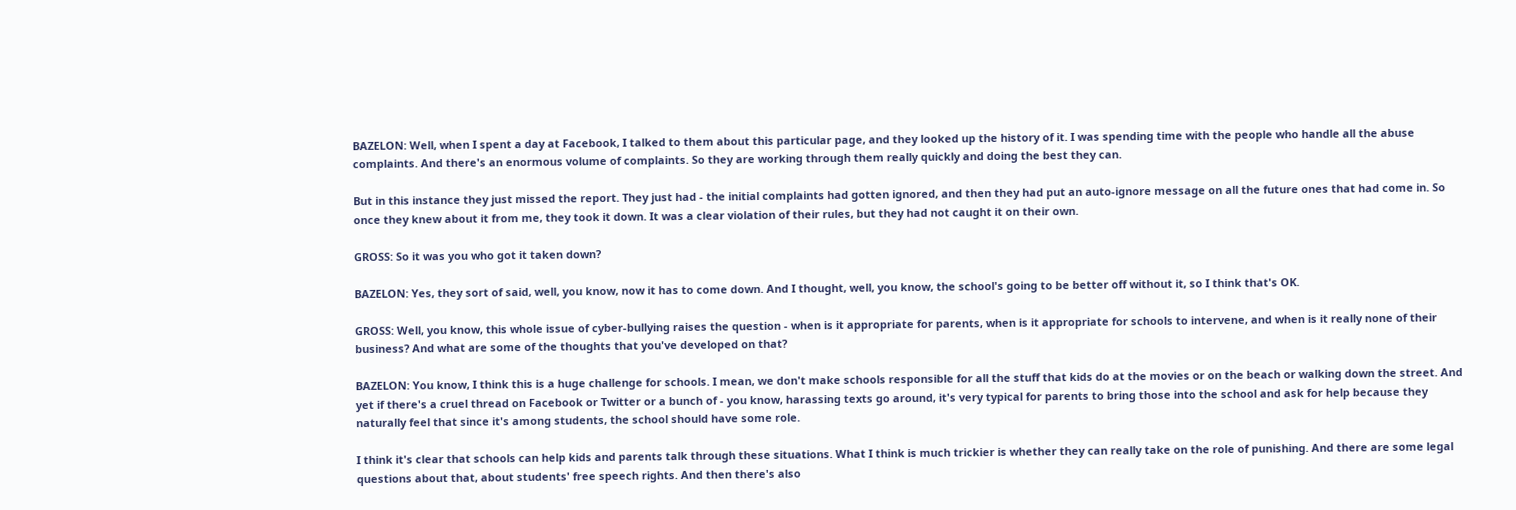BAZELON: Well, when I spent a day at Facebook, I talked to them about this particular page, and they looked up the history of it. I was spending time with the people who handle all the abuse complaints. And there's an enormous volume of complaints. So they are working through them really quickly and doing the best they can.

But in this instance they just missed the report. They just had - the initial complaints had gotten ignored, and then they had put an auto-ignore message on all the future ones that had come in. So once they knew about it from me, they took it down. It was a clear violation of their rules, but they had not caught it on their own.

GROSS: So it was you who got it taken down?

BAZELON: Yes, they sort of said, well, you know, now it has to come down. And I thought, well, you know, the school's going to be better off without it, so I think that's OK.

GROSS: Well, you know, this whole issue of cyber-bullying raises the question - when is it appropriate for parents, when is it appropriate for schools to intervene, and when is it really none of their business? And what are some of the thoughts that you've developed on that?

BAZELON: You know, I think this is a huge challenge for schools. I mean, we don't make schools responsible for all the stuff that kids do at the movies or on the beach or walking down the street. And yet if there's a cruel thread on Facebook or Twitter or a bunch of - you know, harassing texts go around, it's very typical for parents to bring those into the school and ask for help because they naturally feel that since it's among students, the school should have some role.

I think it's clear that schools can help kids and parents talk through these situations. What I think is much trickier is whether they can really take on the role of punishing. And there are some legal questions about that, about students' free speech rights. And then there's also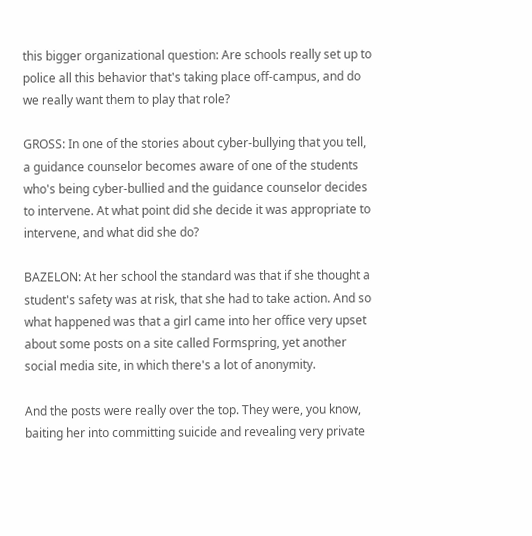this bigger organizational question: Are schools really set up to police all this behavior that's taking place off-campus, and do we really want them to play that role?

GROSS: In one of the stories about cyber-bullying that you tell, a guidance counselor becomes aware of one of the students who's being cyber-bullied and the guidance counselor decides to intervene. At what point did she decide it was appropriate to intervene, and what did she do?

BAZELON: At her school the standard was that if she thought a student's safety was at risk, that she had to take action. And so what happened was that a girl came into her office very upset about some posts on a site called Formspring, yet another social media site, in which there's a lot of anonymity.

And the posts were really over the top. They were, you know, baiting her into committing suicide and revealing very private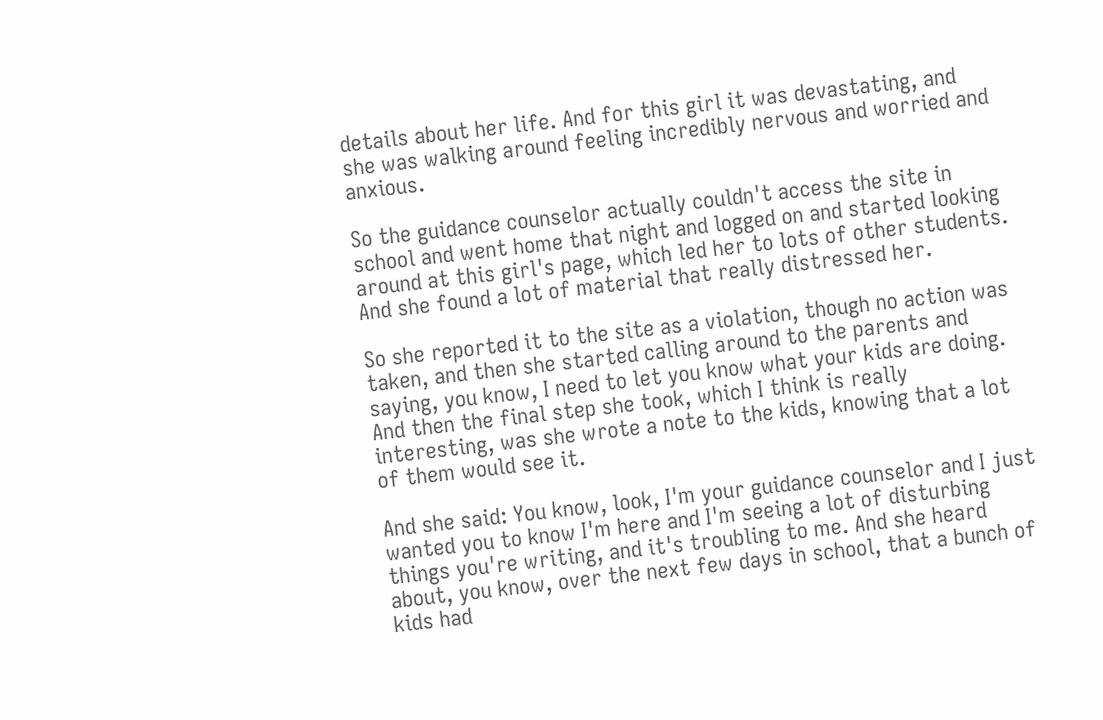details about her life. And for this girl it was devastating, and she was walking around feeling incredibly nervous and worried and anxious.

So the guidance counselor actually couldn't access the site in school and went home that night and logged on and started looking around at this girl's page, which led her to lots of other students. And she found a lot of material that really distressed her.

So she reported it to the site as a violation, though no action was taken, and then she started calling around to the parents and saying, you know, I need to let you know what your kids are doing. And then the final step she took, which I think is really interesting, was she wrote a note to the kids, knowing that a lot of them would see it.

And she said: You know, look, I'm your guidance counselor and I just wanted you to know I'm here and I'm seeing a lot of disturbing things you're writing, and it's troubling to me. And she heard about, you know, over the next few days in school, that a bunch of kids had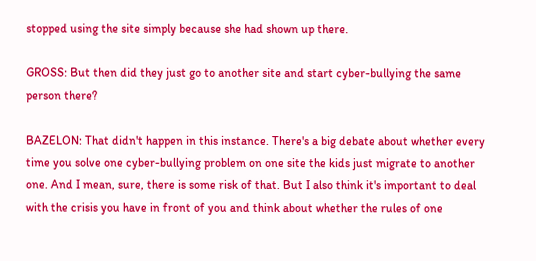stopped using the site simply because she had shown up there.

GROSS: But then did they just go to another site and start cyber-bullying the same person there?

BAZELON: That didn't happen in this instance. There's a big debate about whether every time you solve one cyber-bullying problem on one site the kids just migrate to another one. And I mean, sure, there is some risk of that. But I also think it's important to deal with the crisis you have in front of you and think about whether the rules of one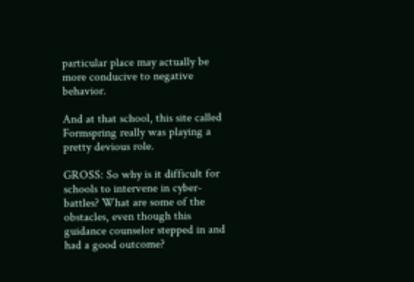particular place may actually be more conducive to negative behavior.

And at that school, this site called Formspring really was playing a pretty devious role.

GROSS: So why is it difficult for schools to intervene in cyber-battles? What are some of the obstacles, even though this guidance counselor stepped in and had a good outcome?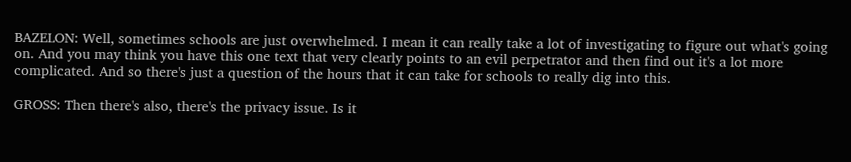BAZELON: Well, sometimes schools are just overwhelmed. I mean it can really take a lot of investigating to figure out what's going on. And you may think you have this one text that very clearly points to an evil perpetrator and then find out it's a lot more complicated. And so there's just a question of the hours that it can take for schools to really dig into this.

GROSS: Then there's also, there's the privacy issue. Is it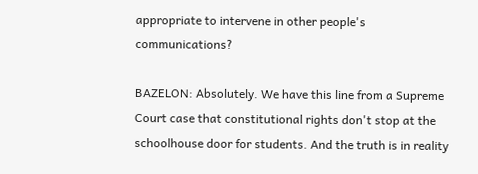appropriate to intervene in other people's communications?

BAZELON: Absolutely. We have this line from a Supreme Court case that constitutional rights don't stop at the schoolhouse door for students. And the truth is in reality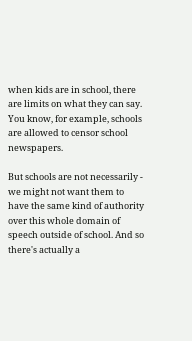when kids are in school, there are limits on what they can say. You know, for example, schools are allowed to censor school newspapers.

But schools are not necessarily - we might not want them to have the same kind of authority over this whole domain of speech outside of school. And so there's actually a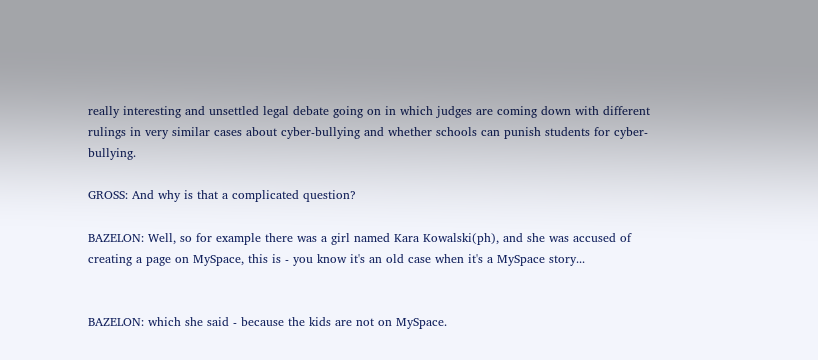really interesting and unsettled legal debate going on in which judges are coming down with different rulings in very similar cases about cyber-bullying and whether schools can punish students for cyber-bullying.

GROSS: And why is that a complicated question?

BAZELON: Well, so for example there was a girl named Kara Kowalski(ph), and she was accused of creating a page on MySpace, this is - you know it's an old case when it's a MySpace story...


BAZELON: which she said - because the kids are not on MySpace.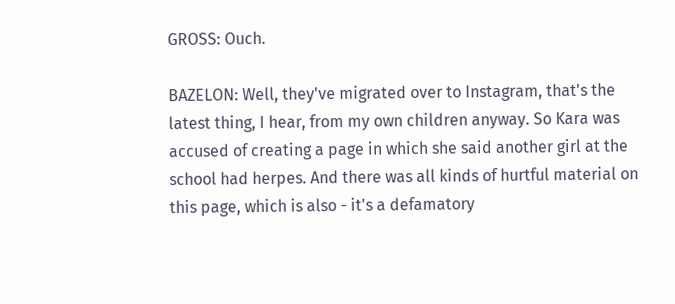GROSS: Ouch.

BAZELON: Well, they've migrated over to Instagram, that's the latest thing, I hear, from my own children anyway. So Kara was accused of creating a page in which she said another girl at the school had herpes. And there was all kinds of hurtful material on this page, which is also - it's a defamatory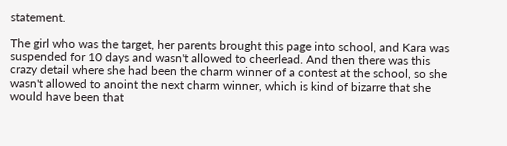statement.

The girl who was the target, her parents brought this page into school, and Kara was suspended for 10 days and wasn't allowed to cheerlead. And then there was this crazy detail where she had been the charm winner of a contest at the school, so she wasn't allowed to anoint the next charm winner, which is kind of bizarre that she would have been that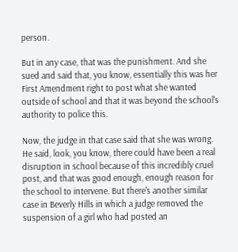person.

But in any case, that was the punishment. And she sued and said that, you know, essentially this was her First Amendment right to post what she wanted outside of school and that it was beyond the school's authority to police this.

Now, the judge in that case said that she was wrong. He said, look, you know, there could have been a real disruption in school because of this incredibly cruel post, and that was good enough, enough reason for the school to intervene. But there's another similar case in Beverly Hills in which a judge removed the suspension of a girl who had posted an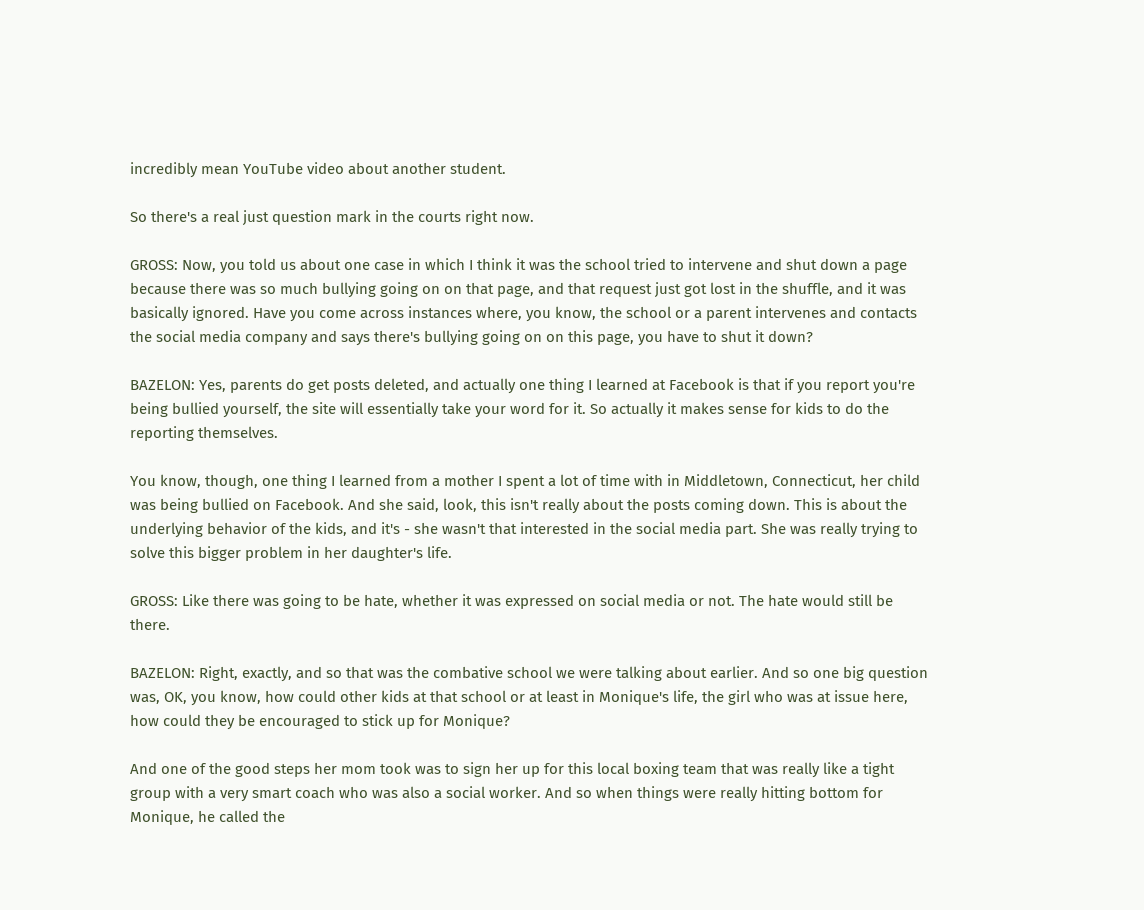incredibly mean YouTube video about another student.

So there's a real just question mark in the courts right now.

GROSS: Now, you told us about one case in which I think it was the school tried to intervene and shut down a page because there was so much bullying going on on that page, and that request just got lost in the shuffle, and it was basically ignored. Have you come across instances where, you know, the school or a parent intervenes and contacts the social media company and says there's bullying going on on this page, you have to shut it down?

BAZELON: Yes, parents do get posts deleted, and actually one thing I learned at Facebook is that if you report you're being bullied yourself, the site will essentially take your word for it. So actually it makes sense for kids to do the reporting themselves.

You know, though, one thing I learned from a mother I spent a lot of time with in Middletown, Connecticut, her child was being bullied on Facebook. And she said, look, this isn't really about the posts coming down. This is about the underlying behavior of the kids, and it's - she wasn't that interested in the social media part. She was really trying to solve this bigger problem in her daughter's life.

GROSS: Like there was going to be hate, whether it was expressed on social media or not. The hate would still be there.

BAZELON: Right, exactly, and so that was the combative school we were talking about earlier. And so one big question was, OK, you know, how could other kids at that school or at least in Monique's life, the girl who was at issue here, how could they be encouraged to stick up for Monique?

And one of the good steps her mom took was to sign her up for this local boxing team that was really like a tight group with a very smart coach who was also a social worker. And so when things were really hitting bottom for Monique, he called the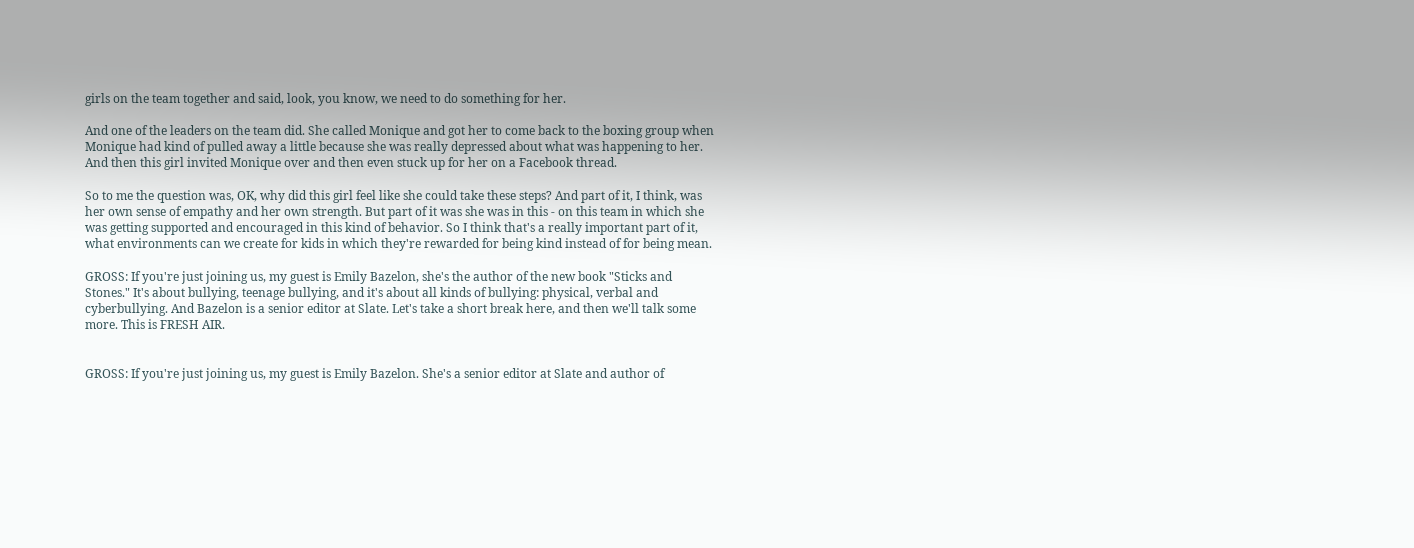girls on the team together and said, look, you know, we need to do something for her.

And one of the leaders on the team did. She called Monique and got her to come back to the boxing group when Monique had kind of pulled away a little because she was really depressed about what was happening to her. And then this girl invited Monique over and then even stuck up for her on a Facebook thread.

So to me the question was, OK, why did this girl feel like she could take these steps? And part of it, I think, was her own sense of empathy and her own strength. But part of it was she was in this - on this team in which she was getting supported and encouraged in this kind of behavior. So I think that's a really important part of it, what environments can we create for kids in which they're rewarded for being kind instead of for being mean.

GROSS: If you're just joining us, my guest is Emily Bazelon, she's the author of the new book "Sticks and Stones." It's about bullying, teenage bullying, and it's about all kinds of bullying: physical, verbal and cyberbullying. And Bazelon is a senior editor at Slate. Let's take a short break here, and then we'll talk some more. This is FRESH AIR.


GROSS: If you're just joining us, my guest is Emily Bazelon. She's a senior editor at Slate and author of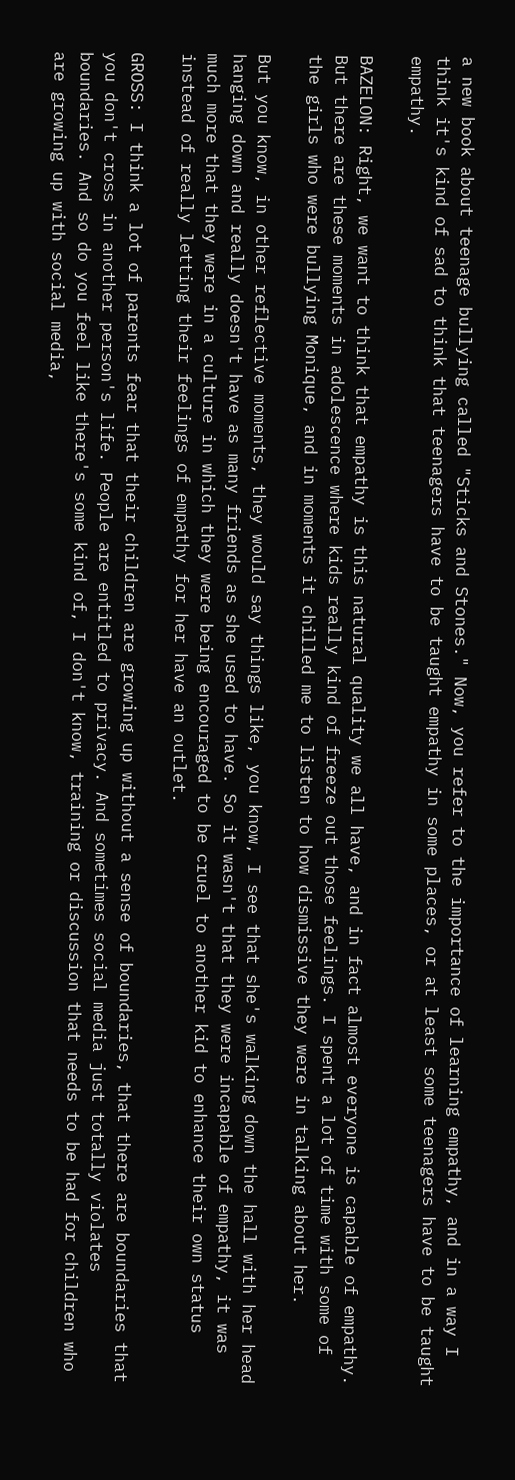a new book about teenage bullying called "Sticks and Stones." Now, you refer to the importance of learning empathy, and in a way I think it's kind of sad to think that teenagers have to be taught empathy in some places, or at least some teenagers have to be taught empathy.

BAZELON: Right, we want to think that empathy is this natural quality we all have, and in fact almost everyone is capable of empathy. But there are these moments in adolescence where kids really kind of freeze out those feelings. I spent a lot of time with some of the girls who were bullying Monique, and in moments it chilled me to listen to how dismissive they were in talking about her.

But you know, in other reflective moments, they would say things like, you know, I see that she's walking down the hall with her head hanging down and really doesn't have as many friends as she used to have. So it wasn't that they were incapable of empathy, it was much more that they were in a culture in which they were being encouraged to be cruel to another kid to enhance their own status instead of really letting their feelings of empathy for her have an outlet.

GROSS: I think a lot of parents fear that their children are growing up without a sense of boundaries, that there are boundaries that you don't cross in another person's life. People are entitled to privacy. And sometimes social media just totally violates boundaries. And so do you feel like there's some kind of, I don't know, training or discussion that needs to be had for children who are growing up with social media,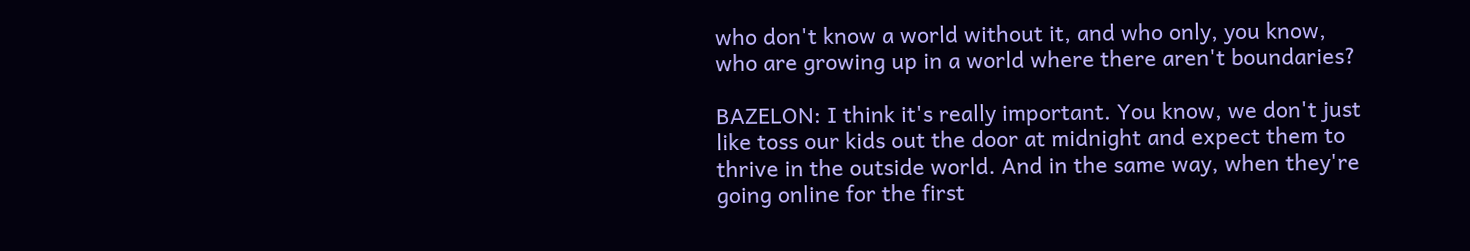who don't know a world without it, and who only, you know, who are growing up in a world where there aren't boundaries?

BAZELON: I think it's really important. You know, we don't just like toss our kids out the door at midnight and expect them to thrive in the outside world. And in the same way, when they're going online for the first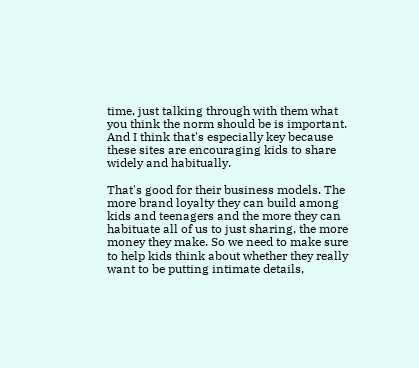time, just talking through with them what you think the norm should be is important. And I think that's especially key because these sites are encouraging kids to share widely and habitually.

That's good for their business models. The more brand loyalty they can build among kids and teenagers and the more they can habituate all of us to just sharing, the more money they make. So we need to make sure to help kids think about whether they really want to be putting intimate details,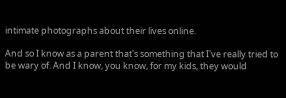intimate photographs about their lives online.

And so I know as a parent that's something that I've really tried to be wary of. And I know, you know, for my kids, they would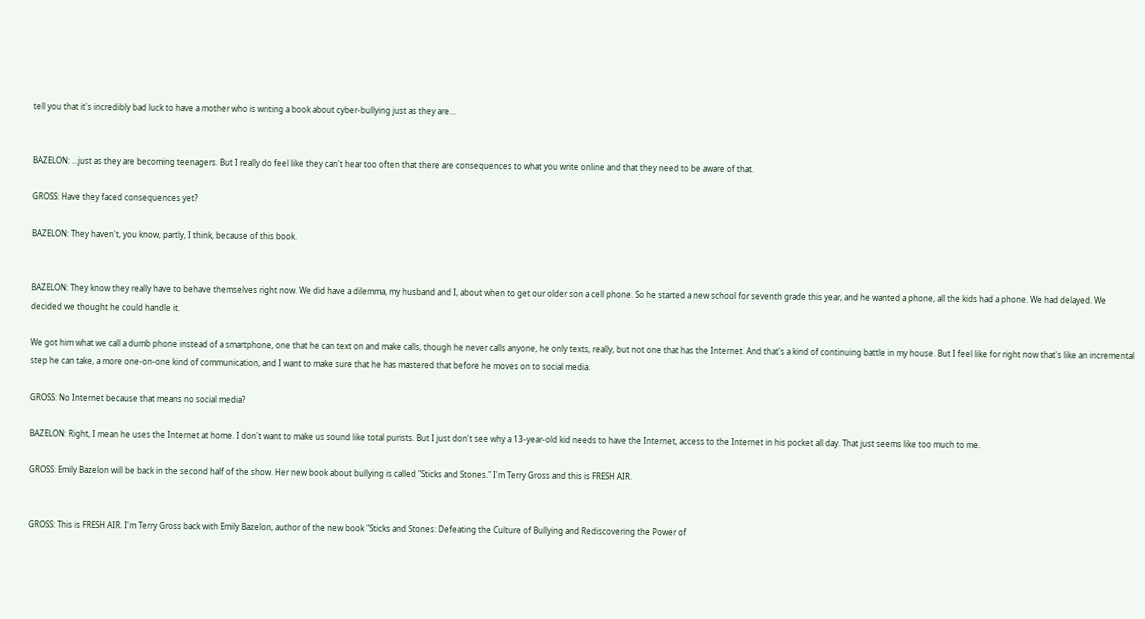tell you that it's incredibly bad luck to have a mother who is writing a book about cyber-bullying just as they are...


BAZELON: ...just as they are becoming teenagers. But I really do feel like they can't hear too often that there are consequences to what you write online and that they need to be aware of that.

GROSS: Have they faced consequences yet?

BAZELON: They haven't, you know, partly, I think, because of this book.


BAZELON: They know they really have to behave themselves right now. We did have a dilemma, my husband and I, about when to get our older son a cell phone. So he started a new school for seventh grade this year, and he wanted a phone, all the kids had a phone. We had delayed. We decided we thought he could handle it.

We got him what we call a dumb phone instead of a smartphone, one that he can text on and make calls, though he never calls anyone, he only texts, really, but not one that has the Internet. And that's a kind of continuing battle in my house. But I feel like for right now that's like an incremental step he can take, a more one-on-one kind of communication, and I want to make sure that he has mastered that before he moves on to social media.

GROSS: No Internet because that means no social media?

BAZELON: Right, I mean he uses the Internet at home. I don't want to make us sound like total purists. But I just don't see why a 13-year-old kid needs to have the Internet, access to the Internet in his pocket all day. That just seems like too much to me.

GROSS: Emily Bazelon will be back in the second half of the show. Her new book about bullying is called "Sticks and Stones." I'm Terry Gross and this is FRESH AIR.


GROSS: This is FRESH AIR. I'm Terry Gross back with Emily Bazelon, author of the new book "Sticks and Stones: Defeating the Culture of Bullying and Rediscovering the Power of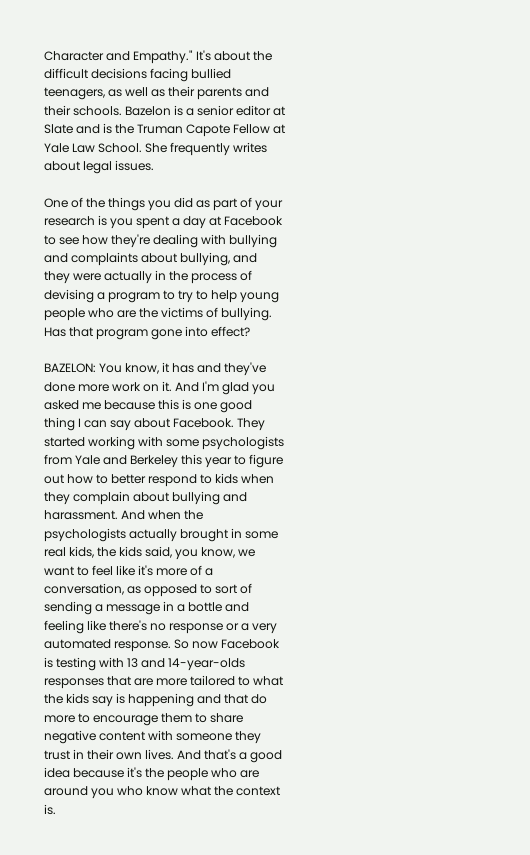Character and Empathy." It's about the difficult decisions facing bullied teenagers, as well as their parents and their schools. Bazelon is a senior editor at Slate and is the Truman Capote Fellow at Yale Law School. She frequently writes about legal issues.

One of the things you did as part of your research is you spent a day at Facebook to see how they're dealing with bullying and complaints about bullying, and they were actually in the process of devising a program to try to help young people who are the victims of bullying. Has that program gone into effect?

BAZELON: You know, it has and they've done more work on it. And I'm glad you asked me because this is one good thing I can say about Facebook. They started working with some psychologists from Yale and Berkeley this year to figure out how to better respond to kids when they complain about bullying and harassment. And when the psychologists actually brought in some real kids, the kids said, you know, we want to feel like it's more of a conversation, as opposed to sort of sending a message in a bottle and feeling like there's no response or a very automated response. So now Facebook is testing with 13 and 14-year-olds responses that are more tailored to what the kids say is happening and that do more to encourage them to share negative content with someone they trust in their own lives. And that's a good idea because it's the people who are around you who know what the context is.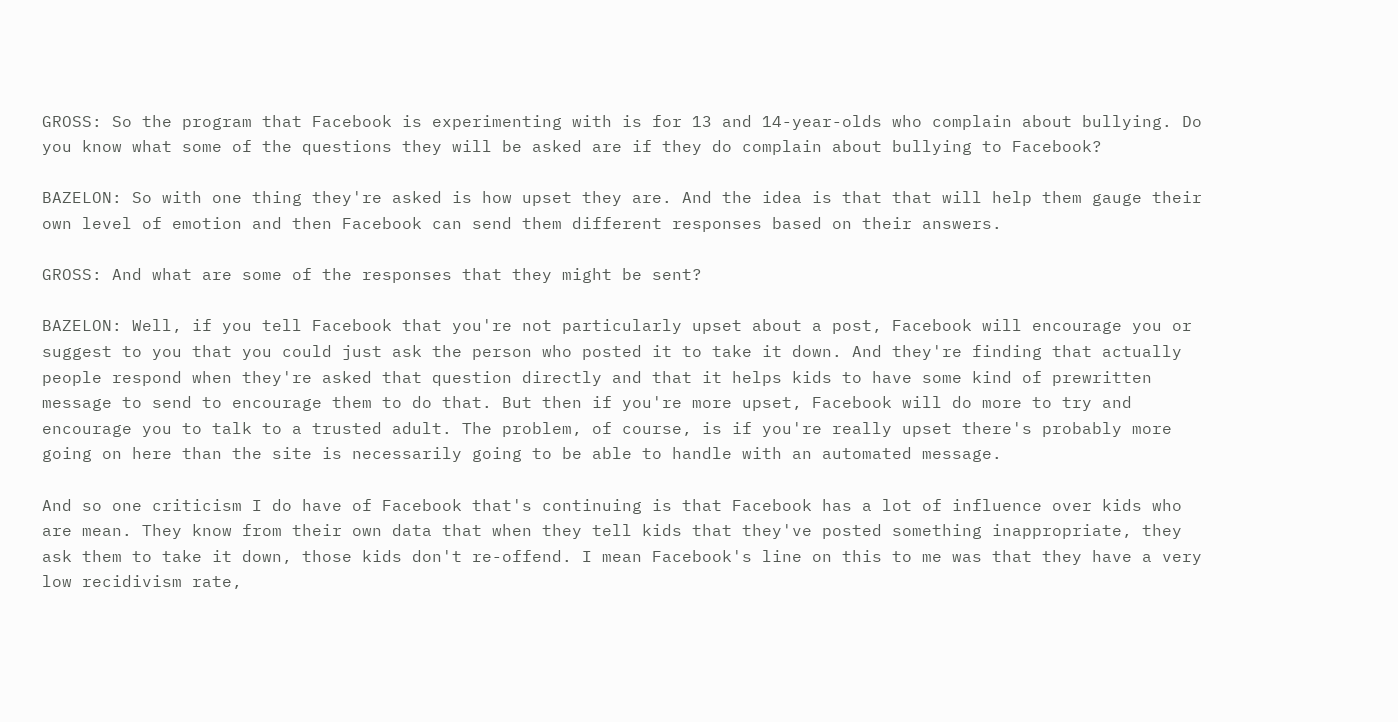GROSS: So the program that Facebook is experimenting with is for 13 and 14-year-olds who complain about bullying. Do you know what some of the questions they will be asked are if they do complain about bullying to Facebook?

BAZELON: So with one thing they're asked is how upset they are. And the idea is that that will help them gauge their own level of emotion and then Facebook can send them different responses based on their answers.

GROSS: And what are some of the responses that they might be sent?

BAZELON: Well, if you tell Facebook that you're not particularly upset about a post, Facebook will encourage you or suggest to you that you could just ask the person who posted it to take it down. And they're finding that actually people respond when they're asked that question directly and that it helps kids to have some kind of prewritten message to send to encourage them to do that. But then if you're more upset, Facebook will do more to try and encourage you to talk to a trusted adult. The problem, of course, is if you're really upset there's probably more going on here than the site is necessarily going to be able to handle with an automated message.

And so one criticism I do have of Facebook that's continuing is that Facebook has a lot of influence over kids who are mean. They know from their own data that when they tell kids that they've posted something inappropriate, they ask them to take it down, those kids don't re-offend. I mean Facebook's line on this to me was that they have a very low recidivism rate,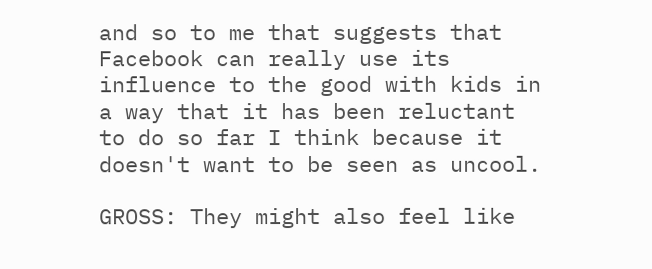and so to me that suggests that Facebook can really use its influence to the good with kids in a way that it has been reluctant to do so far I think because it doesn't want to be seen as uncool.

GROSS: They might also feel like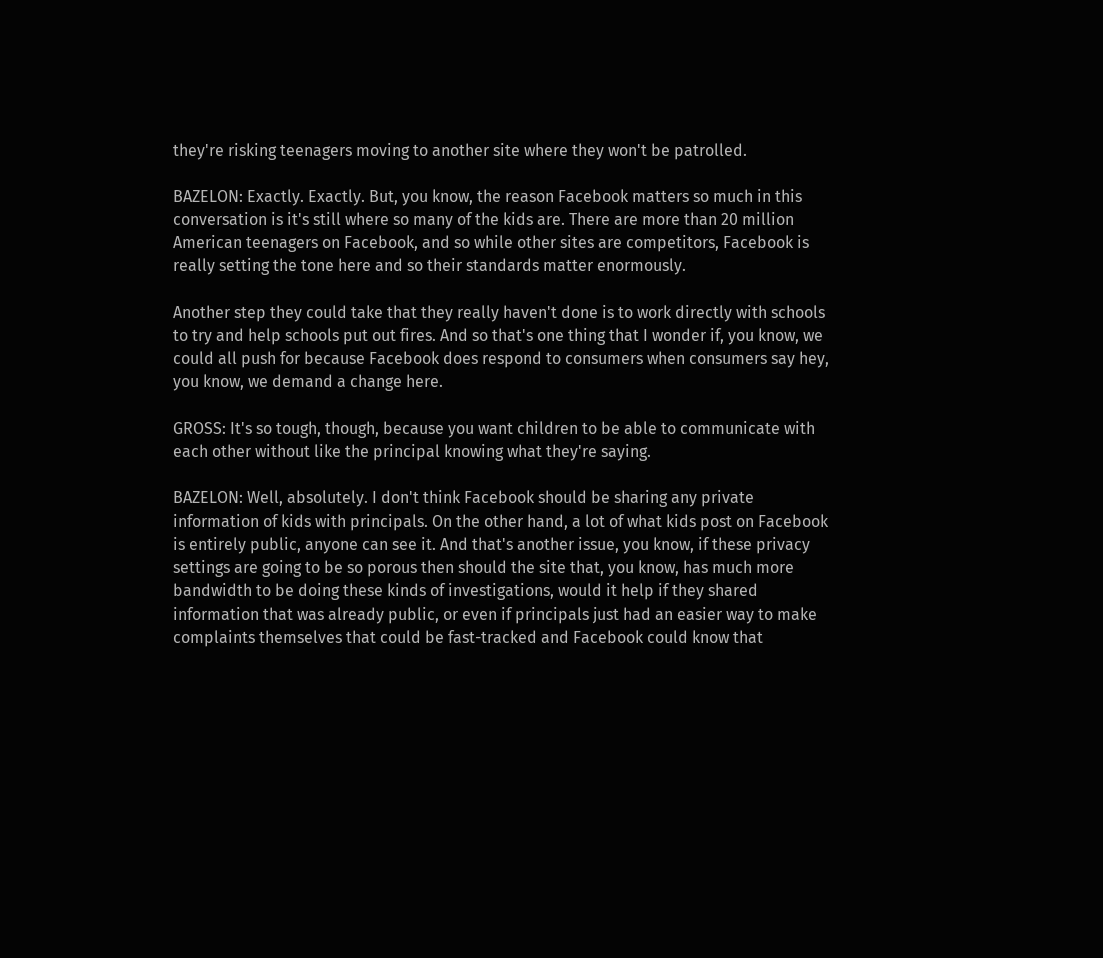they're risking teenagers moving to another site where they won't be patrolled.

BAZELON: Exactly. Exactly. But, you know, the reason Facebook matters so much in this conversation is it's still where so many of the kids are. There are more than 20 million American teenagers on Facebook, and so while other sites are competitors, Facebook is really setting the tone here and so their standards matter enormously.

Another step they could take that they really haven't done is to work directly with schools to try and help schools put out fires. And so that's one thing that I wonder if, you know, we could all push for because Facebook does respond to consumers when consumers say hey, you know, we demand a change here.

GROSS: It's so tough, though, because you want children to be able to communicate with each other without like the principal knowing what they're saying.

BAZELON: Well, absolutely. I don't think Facebook should be sharing any private information of kids with principals. On the other hand, a lot of what kids post on Facebook is entirely public, anyone can see it. And that's another issue, you know, if these privacy settings are going to be so porous then should the site that, you know, has much more bandwidth to be doing these kinds of investigations, would it help if they shared information that was already public, or even if principals just had an easier way to make complaints themselves that could be fast-tracked and Facebook could know that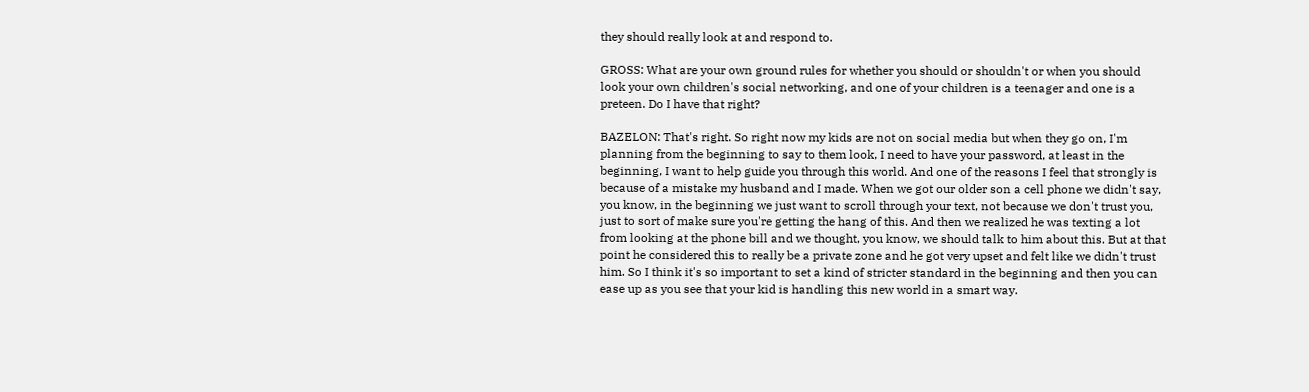they should really look at and respond to.

GROSS: What are your own ground rules for whether you should or shouldn't or when you should look your own children's social networking, and one of your children is a teenager and one is a preteen. Do I have that right?

BAZELON: That's right. So right now my kids are not on social media but when they go on, I'm planning from the beginning to say to them look, I need to have your password, at least in the beginning, I want to help guide you through this world. And one of the reasons I feel that strongly is because of a mistake my husband and I made. When we got our older son a cell phone we didn't say, you know, in the beginning we just want to scroll through your text, not because we don't trust you, just to sort of make sure you're getting the hang of this. And then we realized he was texting a lot from looking at the phone bill and we thought, you know, we should talk to him about this. But at that point he considered this to really be a private zone and he got very upset and felt like we didn't trust him. So I think it's so important to set a kind of stricter standard in the beginning and then you can ease up as you see that your kid is handling this new world in a smart way.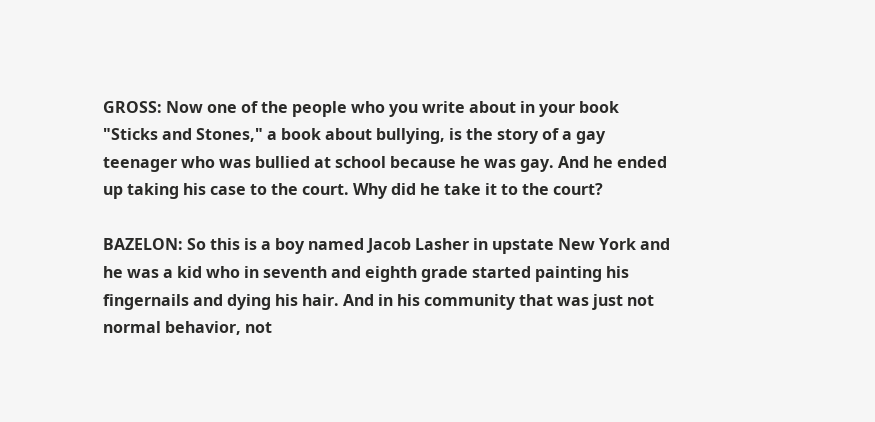GROSS: Now one of the people who you write about in your book "Sticks and Stones," a book about bullying, is the story of a gay teenager who was bullied at school because he was gay. And he ended up taking his case to the court. Why did he take it to the court?

BAZELON: So this is a boy named Jacob Lasher in upstate New York and he was a kid who in seventh and eighth grade started painting his fingernails and dying his hair. And in his community that was just not normal behavior, not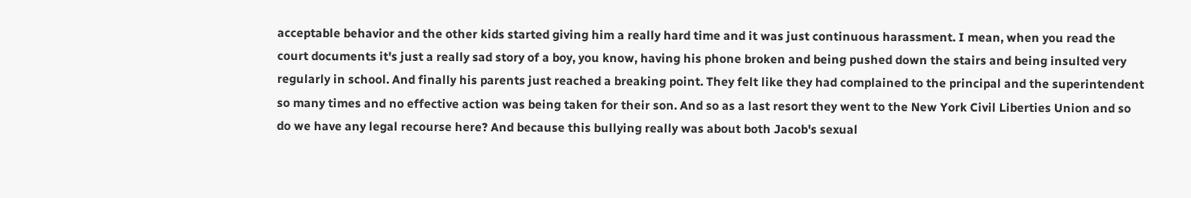acceptable behavior and the other kids started giving him a really hard time and it was just continuous harassment. I mean, when you read the court documents it's just a really sad story of a boy, you know, having his phone broken and being pushed down the stairs and being insulted very regularly in school. And finally his parents just reached a breaking point. They felt like they had complained to the principal and the superintendent so many times and no effective action was being taken for their son. And so as a last resort they went to the New York Civil Liberties Union and so do we have any legal recourse here? And because this bullying really was about both Jacob's sexual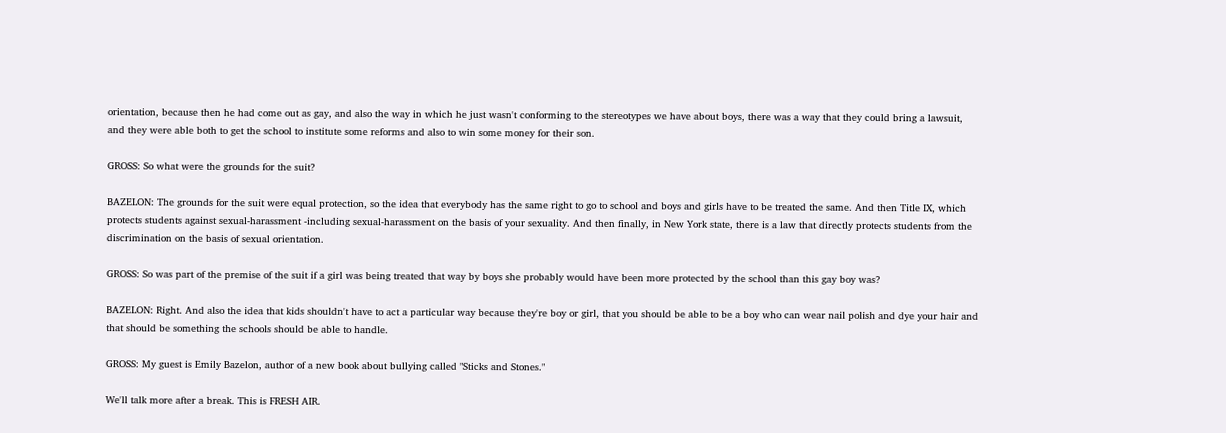orientation, because then he had come out as gay, and also the way in which he just wasn't conforming to the stereotypes we have about boys, there was a way that they could bring a lawsuit, and they were able both to get the school to institute some reforms and also to win some money for their son.

GROSS: So what were the grounds for the suit?

BAZELON: The grounds for the suit were equal protection, so the idea that everybody has the same right to go to school and boys and girls have to be treated the same. And then Title IX, which protects students against sexual-harassment -including sexual-harassment on the basis of your sexuality. And then finally, in New York state, there is a law that directly protects students from the discrimination on the basis of sexual orientation.

GROSS: So was part of the premise of the suit if a girl was being treated that way by boys she probably would have been more protected by the school than this gay boy was?

BAZELON: Right. And also the idea that kids shouldn't have to act a particular way because they're boy or girl, that you should be able to be a boy who can wear nail polish and dye your hair and that should be something the schools should be able to handle.

GROSS: My guest is Emily Bazelon, author of a new book about bullying called "Sticks and Stones."

We'll talk more after a break. This is FRESH AIR.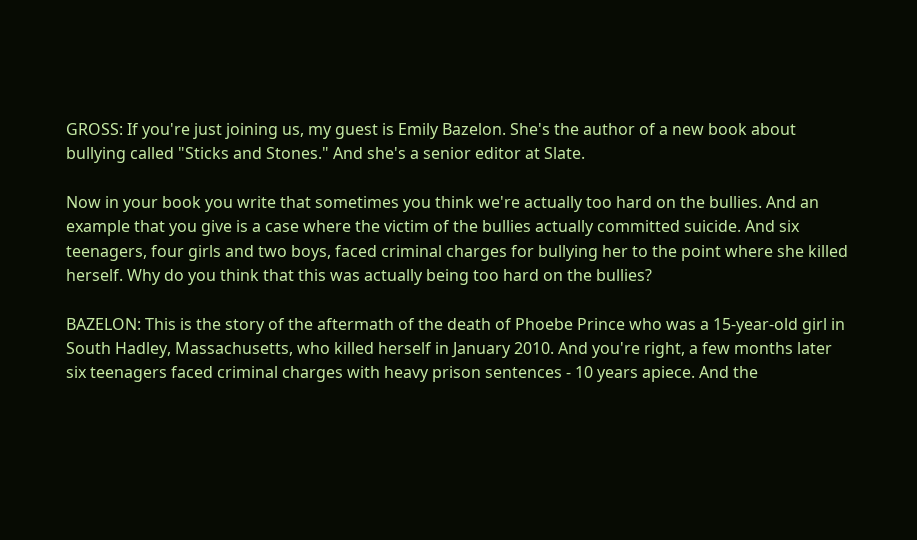GROSS: If you're just joining us, my guest is Emily Bazelon. She's the author of a new book about bullying called "Sticks and Stones." And she's a senior editor at Slate.

Now in your book you write that sometimes you think we're actually too hard on the bullies. And an example that you give is a case where the victim of the bullies actually committed suicide. And six teenagers, four girls and two boys, faced criminal charges for bullying her to the point where she killed herself. Why do you think that this was actually being too hard on the bullies?

BAZELON: This is the story of the aftermath of the death of Phoebe Prince who was a 15-year-old girl in South Hadley, Massachusetts, who killed herself in January 2010. And you're right, a few months later six teenagers faced criminal charges with heavy prison sentences - 10 years apiece. And the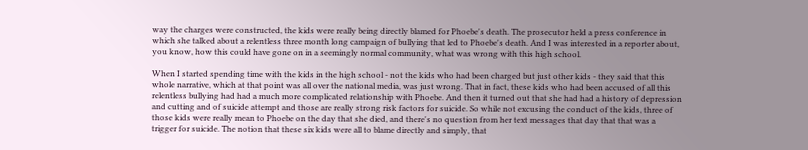way the charges were constructed, the kids were really being directly blamed for Phoebe's death. The prosecutor held a press conference in which she talked about a relentless three month long campaign of bullying that led to Phoebe's death. And I was interested in a reporter about, you know, how this could have gone on in a seemingly normal community, what was wrong with this high school.

When I started spending time with the kids in the high school - not the kids who had been charged but just other kids - they said that this whole narrative, which at that point was all over the national media, was just wrong. That in fact, these kids who had been accused of all this relentless bullying had had a much more complicated relationship with Phoebe. And then it turned out that she had had a history of depression and cutting and of suicide attempt and those are really strong risk factors for suicide. So while not excusing the conduct of the kids, three of those kids were really mean to Phoebe on the day that she died, and there's no question from her text messages that day that that was a trigger for suicide. The notion that these six kids were all to blame directly and simply, that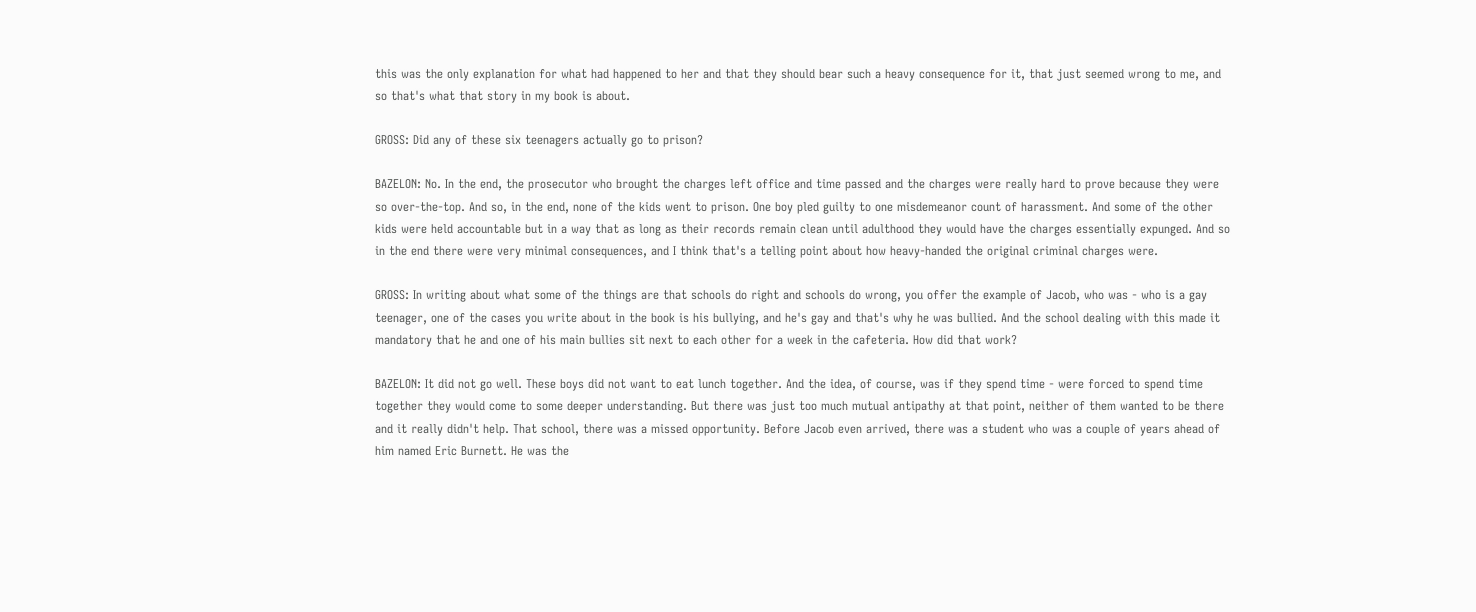this was the only explanation for what had happened to her and that they should bear such a heavy consequence for it, that just seemed wrong to me, and so that's what that story in my book is about.

GROSS: Did any of these six teenagers actually go to prison?

BAZELON: No. In the end, the prosecutor who brought the charges left office and time passed and the charges were really hard to prove because they were so over-the-top. And so, in the end, none of the kids went to prison. One boy pled guilty to one misdemeanor count of harassment. And some of the other kids were held accountable but in a way that as long as their records remain clean until adulthood they would have the charges essentially expunged. And so in the end there were very minimal consequences, and I think that's a telling point about how heavy-handed the original criminal charges were.

GROSS: In writing about what some of the things are that schools do right and schools do wrong, you offer the example of Jacob, who was - who is a gay teenager, one of the cases you write about in the book is his bullying, and he's gay and that's why he was bullied. And the school dealing with this made it mandatory that he and one of his main bullies sit next to each other for a week in the cafeteria. How did that work?

BAZELON: It did not go well. These boys did not want to eat lunch together. And the idea, of course, was if they spend time - were forced to spend time together they would come to some deeper understanding. But there was just too much mutual antipathy at that point, neither of them wanted to be there and it really didn't help. That school, there was a missed opportunity. Before Jacob even arrived, there was a student who was a couple of years ahead of him named Eric Burnett. He was the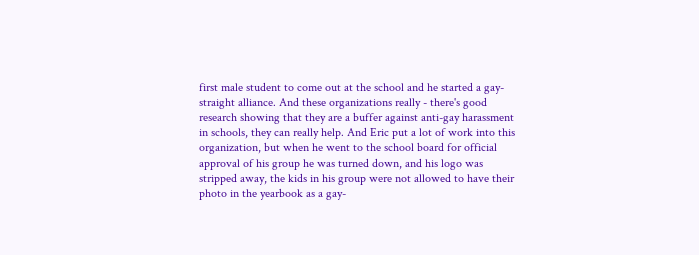first male student to come out at the school and he started a gay-straight alliance. And these organizations really - there's good research showing that they are a buffer against anti-gay harassment in schools, they can really help. And Eric put a lot of work into this organization, but when he went to the school board for official approval of his group he was turned down, and his logo was stripped away, the kids in his group were not allowed to have their photo in the yearbook as a gay-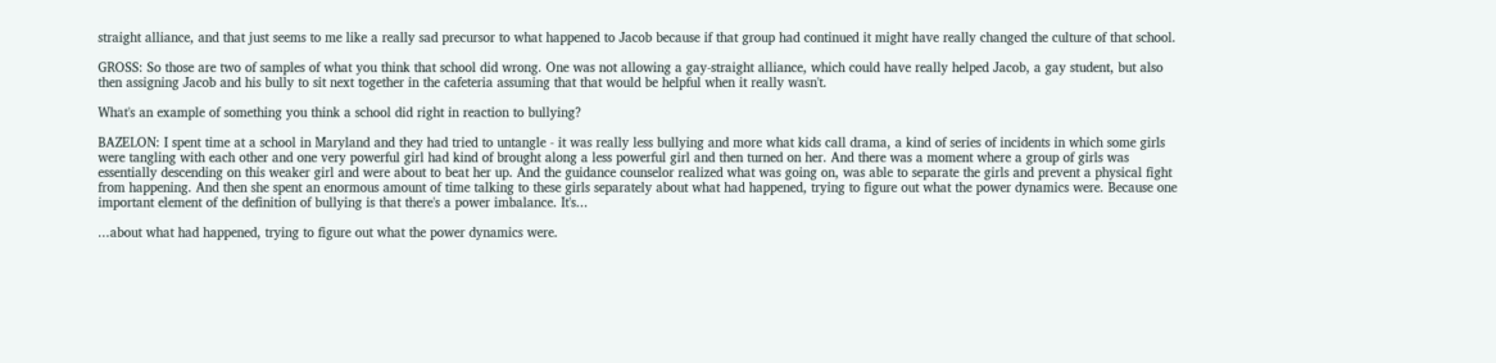straight alliance, and that just seems to me like a really sad precursor to what happened to Jacob because if that group had continued it might have really changed the culture of that school.

GROSS: So those are two of samples of what you think that school did wrong. One was not allowing a gay-straight alliance, which could have really helped Jacob, a gay student, but also then assigning Jacob and his bully to sit next together in the cafeteria assuming that that would be helpful when it really wasn't.

What's an example of something you think a school did right in reaction to bullying?

BAZELON: I spent time at a school in Maryland and they had tried to untangle - it was really less bullying and more what kids call drama, a kind of series of incidents in which some girls were tangling with each other and one very powerful girl had kind of brought along a less powerful girl and then turned on her. And there was a moment where a group of girls was essentially descending on this weaker girl and were about to beat her up. And the guidance counselor realized what was going on, was able to separate the girls and prevent a physical fight from happening. And then she spent an enormous amount of time talking to these girls separately about what had happened, trying to figure out what the power dynamics were. Because one important element of the definition of bullying is that there's a power imbalance. It's...

...about what had happened, trying to figure out what the power dynamics were.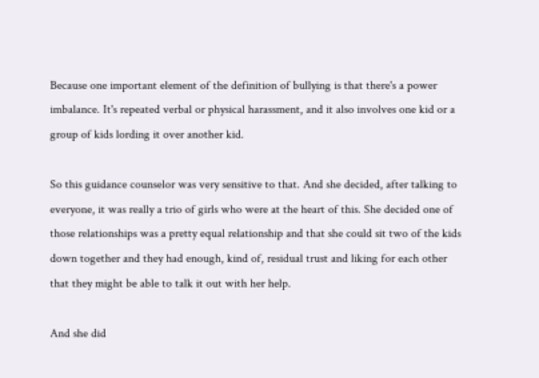Because one important element of the definition of bullying is that there's a power imbalance. It's repeated verbal or physical harassment, and it also involves one kid or a group of kids lording it over another kid.

So this guidance counselor was very sensitive to that. And she decided, after talking to everyone, it was really a trio of girls who were at the heart of this. She decided one of those relationships was a pretty equal relationship and that she could sit two of the kids down together and they had enough, kind of, residual trust and liking for each other that they might be able to talk it out with her help.

And she did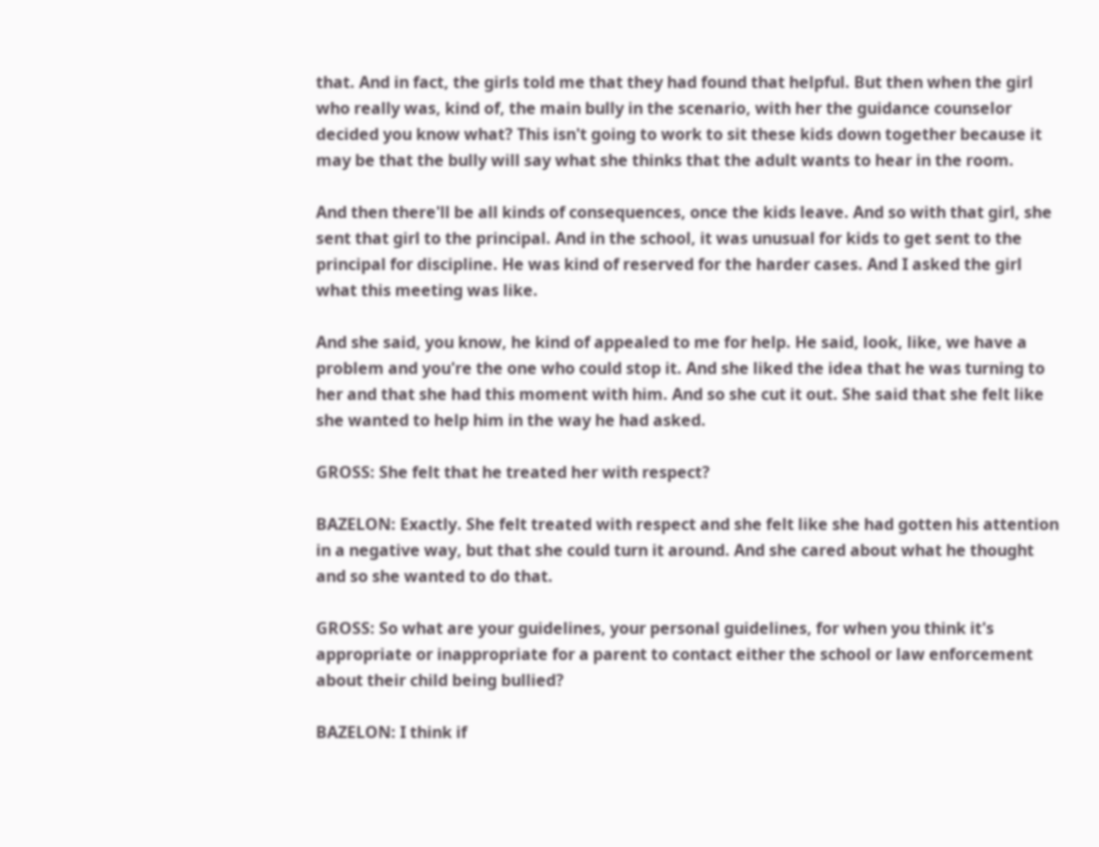that. And in fact, the girls told me that they had found that helpful. But then when the girl who really was, kind of, the main bully in the scenario, with her the guidance counselor decided you know what? This isn't going to work to sit these kids down together because it may be that the bully will say what she thinks that the adult wants to hear in the room.

And then there'll be all kinds of consequences, once the kids leave. And so with that girl, she sent that girl to the principal. And in the school, it was unusual for kids to get sent to the principal for discipline. He was kind of reserved for the harder cases. And I asked the girl what this meeting was like.

And she said, you know, he kind of appealed to me for help. He said, look, like, we have a problem and you're the one who could stop it. And she liked the idea that he was turning to her and that she had this moment with him. And so she cut it out. She said that she felt like she wanted to help him in the way he had asked.

GROSS: She felt that he treated her with respect?

BAZELON: Exactly. She felt treated with respect and she felt like she had gotten his attention in a negative way, but that she could turn it around. And she cared about what he thought and so she wanted to do that.

GROSS: So what are your guidelines, your personal guidelines, for when you think it's appropriate or inappropriate for a parent to contact either the school or law enforcement about their child being bullied?

BAZELON: I think if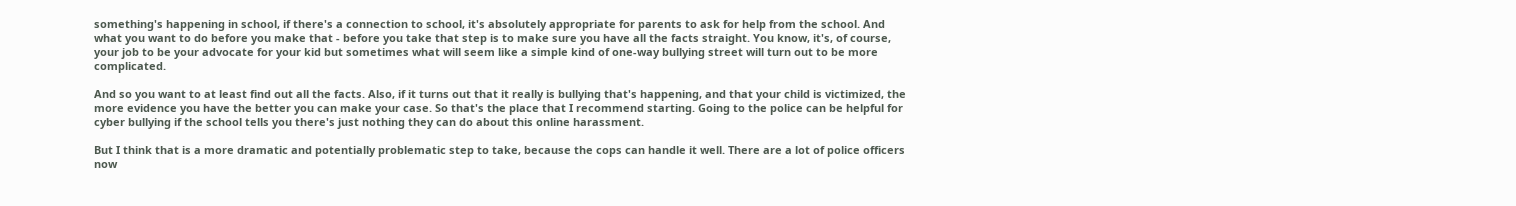something's happening in school, if there's a connection to school, it's absolutely appropriate for parents to ask for help from the school. And what you want to do before you make that - before you take that step is to make sure you have all the facts straight. You know, it's, of course, your job to be your advocate for your kid but sometimes what will seem like a simple kind of one-way bullying street will turn out to be more complicated.

And so you want to at least find out all the facts. Also, if it turns out that it really is bullying that's happening, and that your child is victimized, the more evidence you have the better you can make your case. So that's the place that I recommend starting. Going to the police can be helpful for cyber bullying if the school tells you there's just nothing they can do about this online harassment.

But I think that is a more dramatic and potentially problematic step to take, because the cops can handle it well. There are a lot of police officers now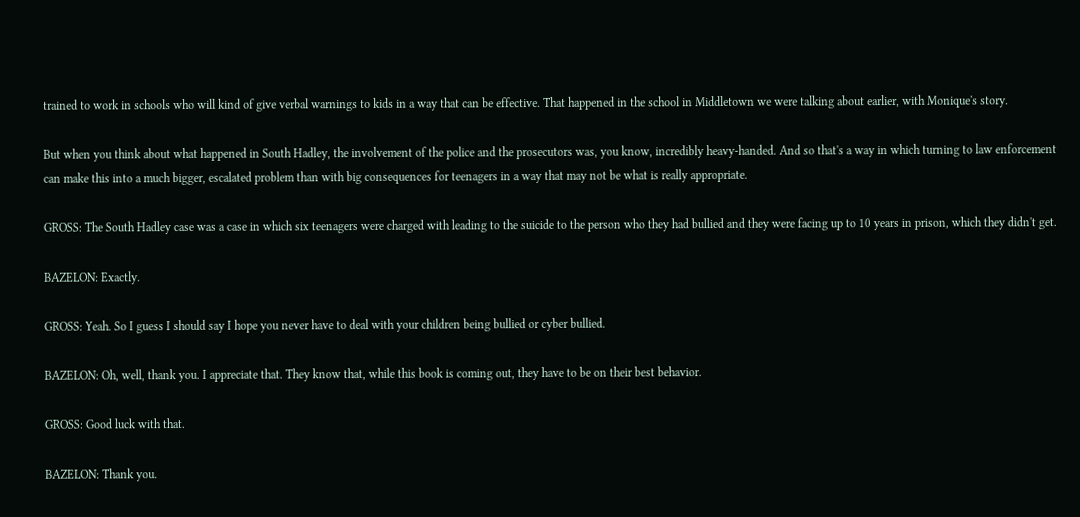trained to work in schools who will kind of give verbal warnings to kids in a way that can be effective. That happened in the school in Middletown we were talking about earlier, with Monique's story.

But when you think about what happened in South Hadley, the involvement of the police and the prosecutors was, you know, incredibly heavy-handed. And so that's a way in which turning to law enforcement can make this into a much bigger, escalated problem than with big consequences for teenagers in a way that may not be what is really appropriate.

GROSS: The South Hadley case was a case in which six teenagers were charged with leading to the suicide to the person who they had bullied and they were facing up to 10 years in prison, which they didn't get.

BAZELON: Exactly.

GROSS: Yeah. So I guess I should say I hope you never have to deal with your children being bullied or cyber bullied.

BAZELON: Oh, well, thank you. I appreciate that. They know that, while this book is coming out, they have to be on their best behavior.

GROSS: Good luck with that.

BAZELON: Thank you.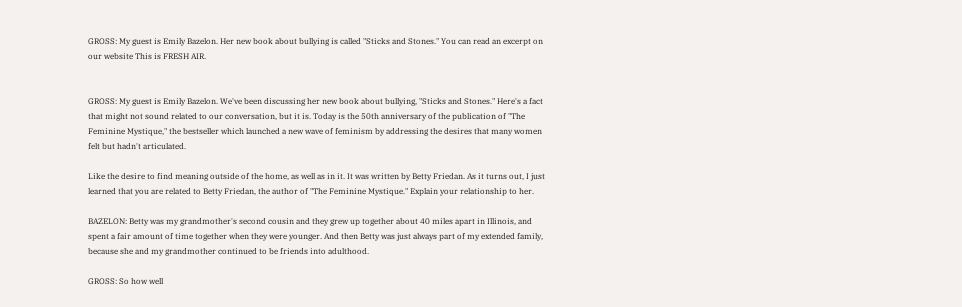GROSS: My guest is Emily Bazelon. Her new book about bullying is called "Sticks and Stones." You can read an excerpt on our website This is FRESH AIR.


GROSS: My guest is Emily Bazelon. We've been discussing her new book about bullying, "Sticks and Stones." Here's a fact that might not sound related to our conversation, but it is. Today is the 50th anniversary of the publication of "The Feminine Mystique," the bestseller which launched a new wave of feminism by addressing the desires that many women felt but hadn't articulated.

Like the desire to find meaning outside of the home, as well as in it. It was written by Betty Friedan. As it turns out, I just learned that you are related to Betty Friedan, the author of "The Feminine Mystique." Explain your relationship to her.

BAZELON: Betty was my grandmother's second cousin and they grew up together about 40 miles apart in Illinois, and spent a fair amount of time together when they were younger. And then Betty was just always part of my extended family, because she and my grandmother continued to be friends into adulthood.

GROSS: So how well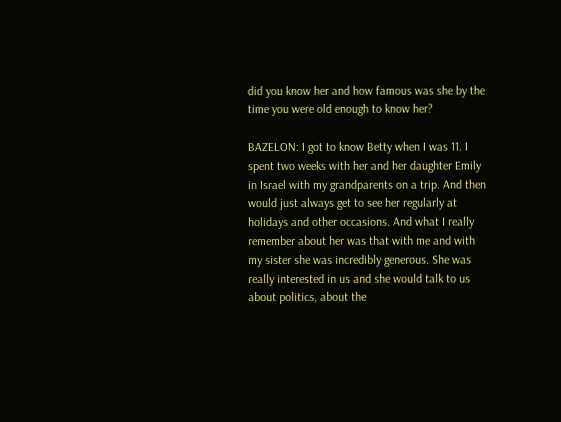did you know her and how famous was she by the time you were old enough to know her?

BAZELON: I got to know Betty when I was 11. I spent two weeks with her and her daughter Emily in Israel with my grandparents on a trip. And then would just always get to see her regularly at holidays and other occasions. And what I really remember about her was that with me and with my sister she was incredibly generous. She was really interested in us and she would talk to us about politics, about the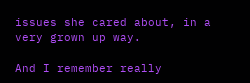issues she cared about, in a very grown up way.

And I remember really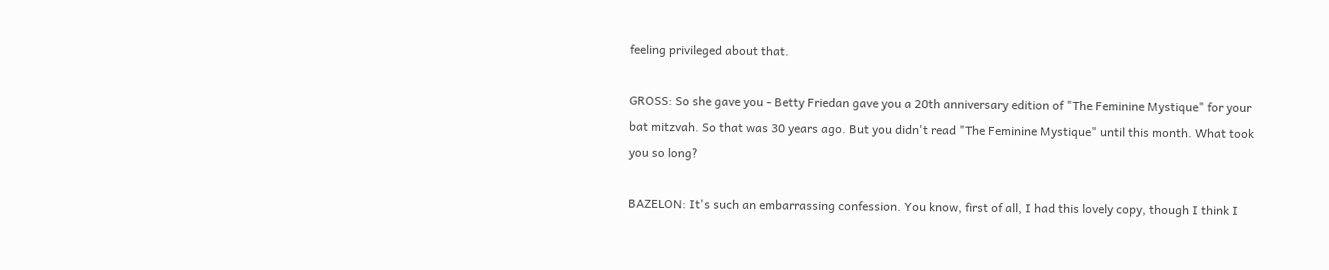feeling privileged about that.

GROSS: So she gave you - Betty Friedan gave you a 20th anniversary edition of "The Feminine Mystique" for your bat mitzvah. So that was 30 years ago. But you didn't read "The Feminine Mystique" until this month. What took you so long?

BAZELON: It's such an embarrassing confession. You know, first of all, I had this lovely copy, though I think I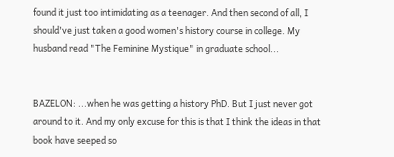found it just too intimidating as a teenager. And then second of all, I should've just taken a good women's history course in college. My husband read "The Feminine Mystique" in graduate school...


BAZELON: ...when he was getting a history PhD. But I just never got around to it. And my only excuse for this is that I think the ideas in that book have seeped so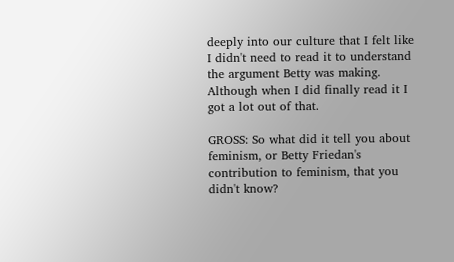deeply into our culture that I felt like I didn't need to read it to understand the argument Betty was making. Although when I did finally read it I got a lot out of that.

GROSS: So what did it tell you about feminism, or Betty Friedan's contribution to feminism, that you didn't know?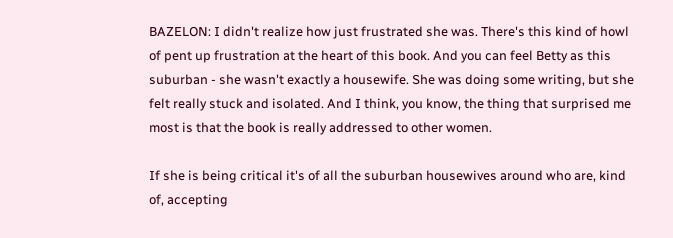BAZELON: I didn't realize how just frustrated she was. There's this kind of howl of pent up frustration at the heart of this book. And you can feel Betty as this suburban - she wasn't exactly a housewife. She was doing some writing, but she felt really stuck and isolated. And I think, you know, the thing that surprised me most is that the book is really addressed to other women.

If she is being critical it's of all the suburban housewives around who are, kind of, accepting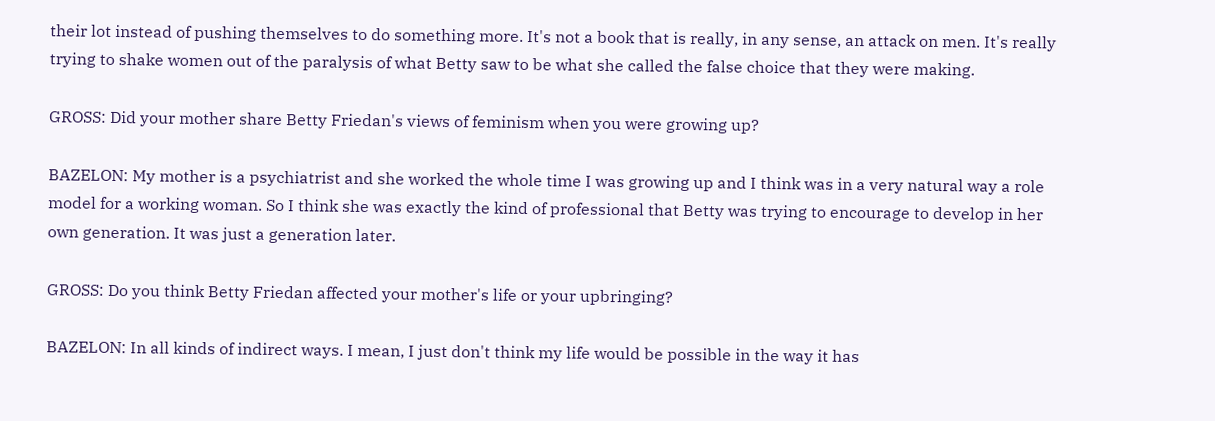their lot instead of pushing themselves to do something more. It's not a book that is really, in any sense, an attack on men. It's really trying to shake women out of the paralysis of what Betty saw to be what she called the false choice that they were making.

GROSS: Did your mother share Betty Friedan's views of feminism when you were growing up?

BAZELON: My mother is a psychiatrist and she worked the whole time I was growing up and I think was in a very natural way a role model for a working woman. So I think she was exactly the kind of professional that Betty was trying to encourage to develop in her own generation. It was just a generation later.

GROSS: Do you think Betty Friedan affected your mother's life or your upbringing?

BAZELON: In all kinds of indirect ways. I mean, I just don't think my life would be possible in the way it has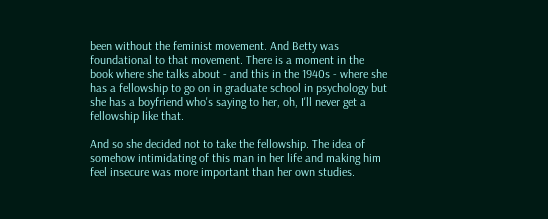been without the feminist movement. And Betty was foundational to that movement. There is a moment in the book where she talks about - and this in the 1940s - where she has a fellowship to go on in graduate school in psychology but she has a boyfriend who's saying to her, oh, I'll never get a fellowship like that.

And so she decided not to take the fellowship. The idea of somehow intimidating of this man in her life and making him feel insecure was more important than her own studies.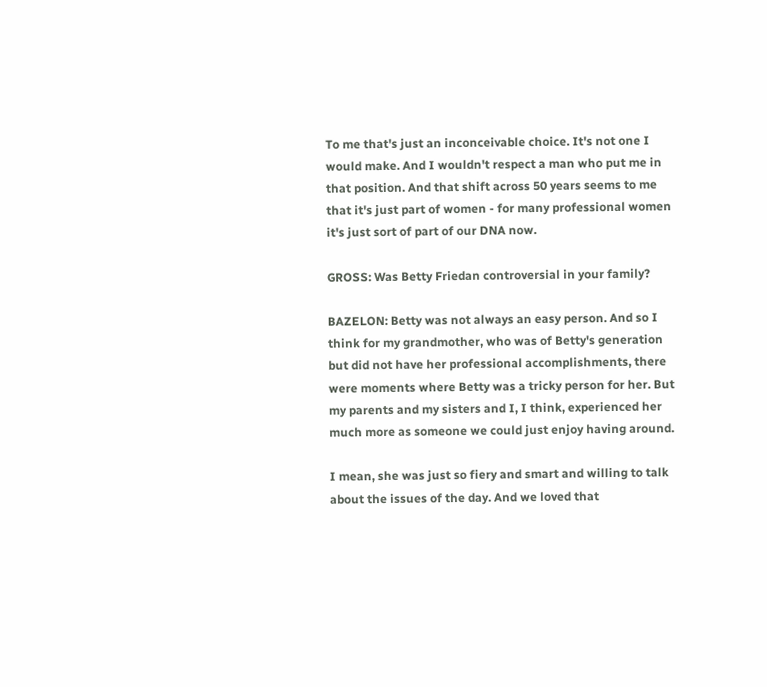To me that's just an inconceivable choice. It's not one I would make. And I wouldn't respect a man who put me in that position. And that shift across 50 years seems to me that it's just part of women - for many professional women it's just sort of part of our DNA now.

GROSS: Was Betty Friedan controversial in your family?

BAZELON: Betty was not always an easy person. And so I think for my grandmother, who was of Betty's generation but did not have her professional accomplishments, there were moments where Betty was a tricky person for her. But my parents and my sisters and I, I think, experienced her much more as someone we could just enjoy having around.

I mean, she was just so fiery and smart and willing to talk about the issues of the day. And we loved that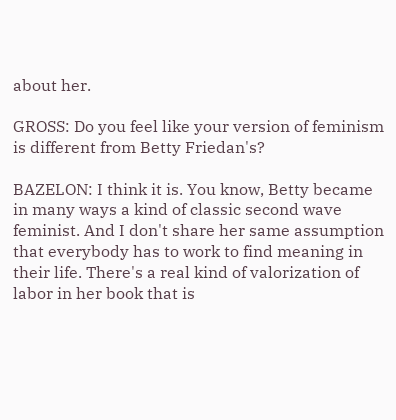about her.

GROSS: Do you feel like your version of feminism is different from Betty Friedan's?

BAZELON: I think it is. You know, Betty became in many ways a kind of classic second wave feminist. And I don't share her same assumption that everybody has to work to find meaning in their life. There's a real kind of valorization of labor in her book that is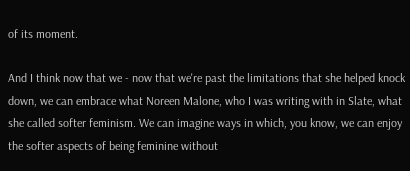of its moment.

And I think now that we - now that we're past the limitations that she helped knock down, we can embrace what Noreen Malone, who I was writing with in Slate, what she called softer feminism. We can imagine ways in which, you know, we can enjoy the softer aspects of being feminine without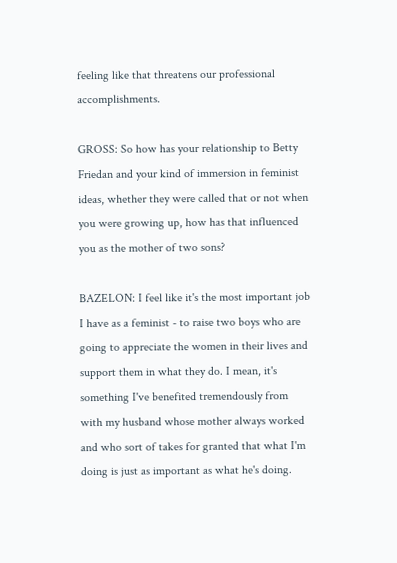feeling like that threatens our professional accomplishments.

GROSS: So how has your relationship to Betty Friedan and your kind of immersion in feminist ideas, whether they were called that or not when you were growing up, how has that influenced you as the mother of two sons?

BAZELON: I feel like it's the most important job I have as a feminist - to raise two boys who are going to appreciate the women in their lives and support them in what they do. I mean, it's something I've benefited tremendously from with my husband whose mother always worked and who sort of takes for granted that what I'm doing is just as important as what he's doing.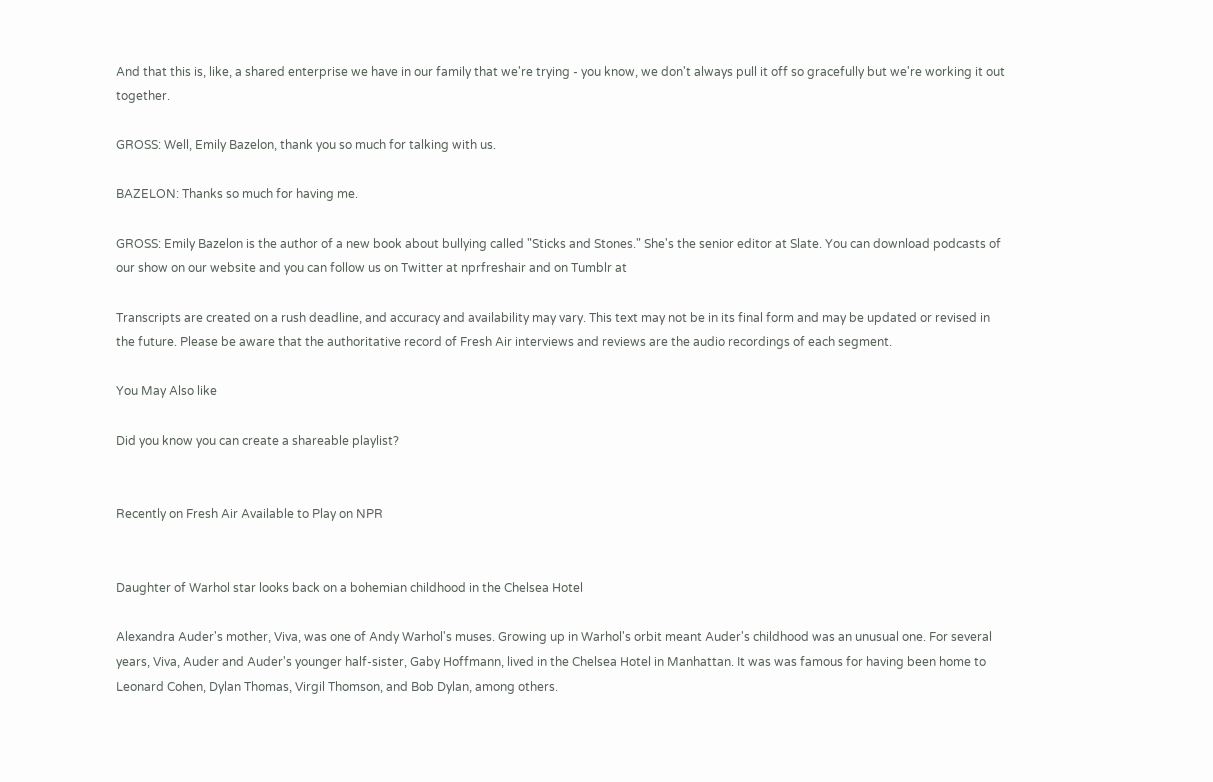And that this is, like, a shared enterprise we have in our family that we're trying - you know, we don't always pull it off so gracefully but we're working it out together.

GROSS: Well, Emily Bazelon, thank you so much for talking with us.

BAZELON: Thanks so much for having me.

GROSS: Emily Bazelon is the author of a new book about bullying called "Sticks and Stones." She's the senior editor at Slate. You can download podcasts of our show on our website and you can follow us on Twitter at nprfreshair and on Tumblr at

Transcripts are created on a rush deadline, and accuracy and availability may vary. This text may not be in its final form and may be updated or revised in the future. Please be aware that the authoritative record of Fresh Air interviews and reviews are the audio recordings of each segment.

You May Also like

Did you know you can create a shareable playlist?


Recently on Fresh Air Available to Play on NPR


Daughter of Warhol star looks back on a bohemian childhood in the Chelsea Hotel

Alexandra Auder's mother, Viva, was one of Andy Warhol's muses. Growing up in Warhol's orbit meant Auder's childhood was an unusual one. For several years, Viva, Auder and Auder's younger half-sister, Gaby Hoffmann, lived in the Chelsea Hotel in Manhattan. It was was famous for having been home to Leonard Cohen, Dylan Thomas, Virgil Thomson, and Bob Dylan, among others.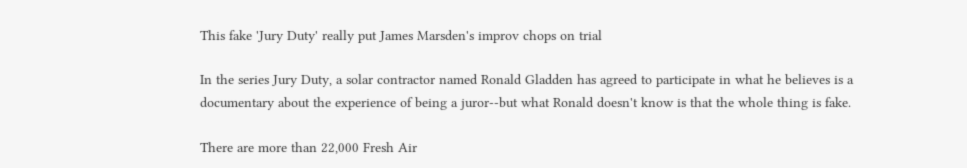This fake 'Jury Duty' really put James Marsden's improv chops on trial

In the series Jury Duty, a solar contractor named Ronald Gladden has agreed to participate in what he believes is a documentary about the experience of being a juror--but what Ronald doesn't know is that the whole thing is fake.

There are more than 22,000 Fresh Air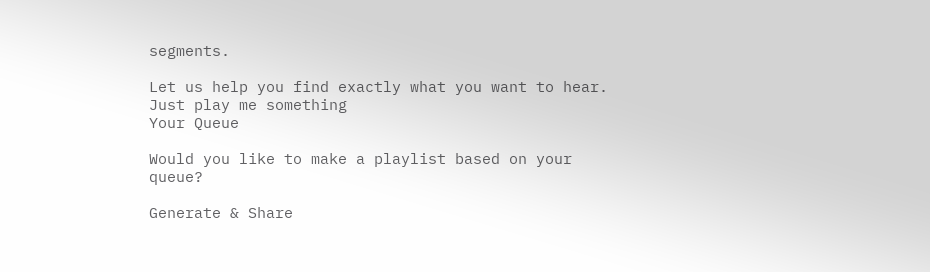segments.

Let us help you find exactly what you want to hear.
Just play me something
Your Queue

Would you like to make a playlist based on your queue?

Generate & Share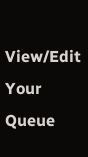View/Edit Your Queue